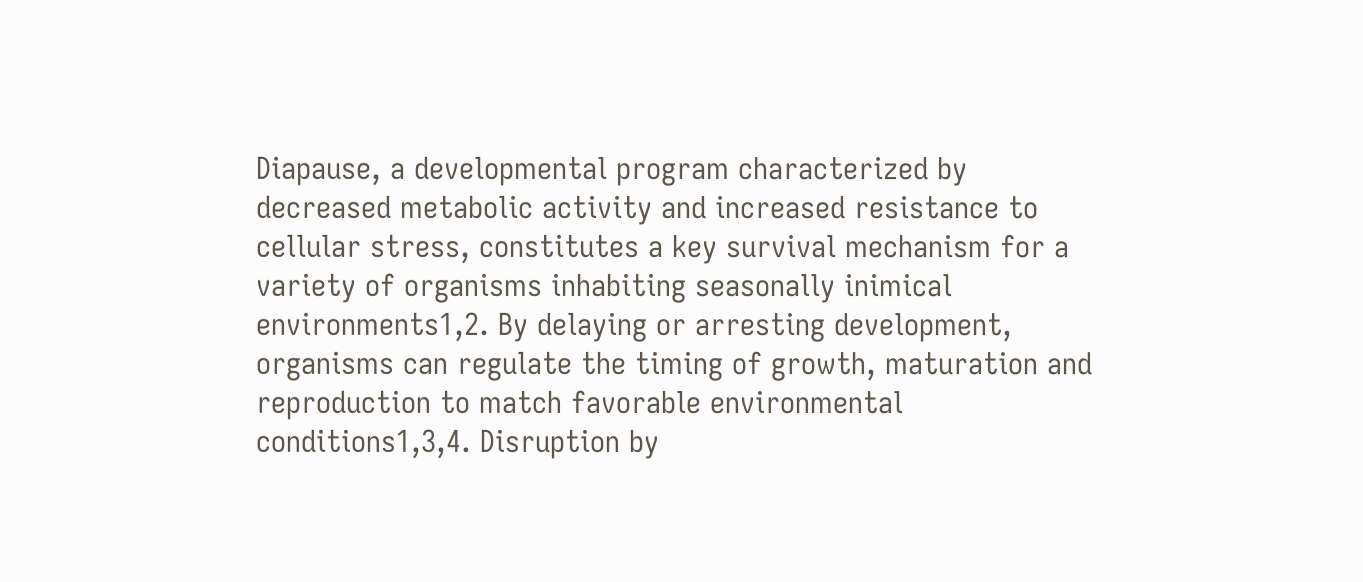Diapause, a developmental program characterized by decreased metabolic activity and increased resistance to cellular stress, constitutes a key survival mechanism for a variety of organisms inhabiting seasonally inimical environments1,2. By delaying or arresting development, organisms can regulate the timing of growth, maturation and reproduction to match favorable environmental conditions1,3,4. Disruption by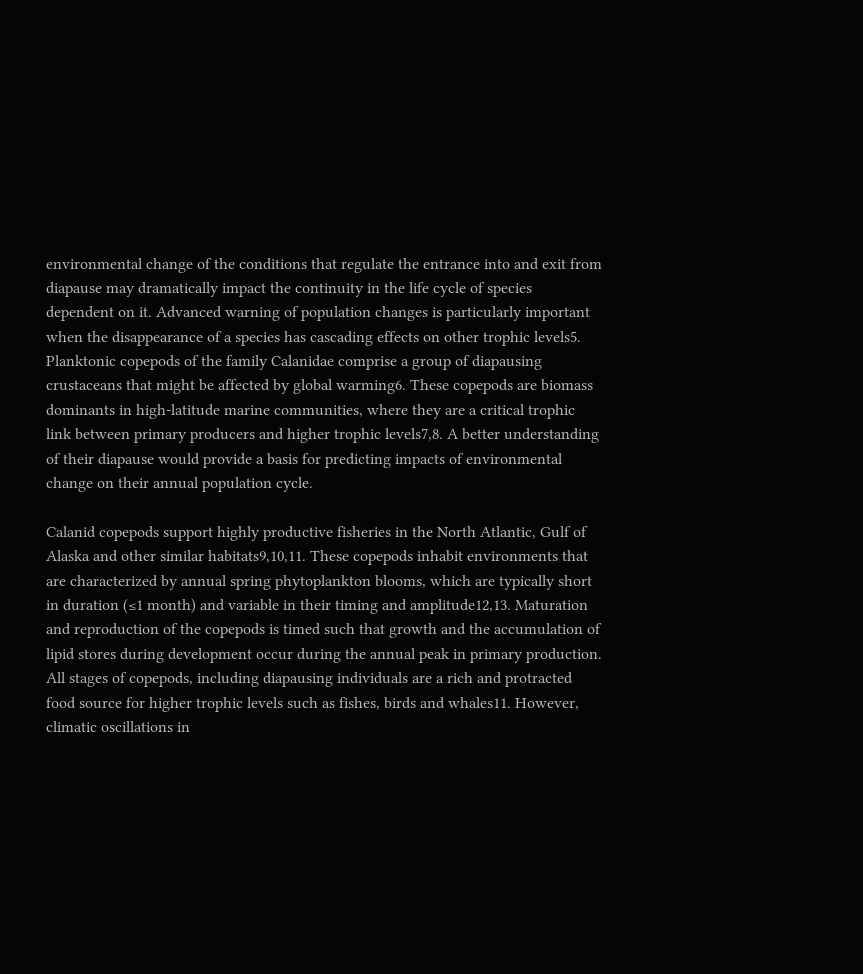environmental change of the conditions that regulate the entrance into and exit from diapause may dramatically impact the continuity in the life cycle of species dependent on it. Advanced warning of population changes is particularly important when the disappearance of a species has cascading effects on other trophic levels5. Planktonic copepods of the family Calanidae comprise a group of diapausing crustaceans that might be affected by global warming6. These copepods are biomass dominants in high-latitude marine communities, where they are a critical trophic link between primary producers and higher trophic levels7,8. A better understanding of their diapause would provide a basis for predicting impacts of environmental change on their annual population cycle.

Calanid copepods support highly productive fisheries in the North Atlantic, Gulf of Alaska and other similar habitats9,10,11. These copepods inhabit environments that are characterized by annual spring phytoplankton blooms, which are typically short in duration (≤1 month) and variable in their timing and amplitude12,13. Maturation and reproduction of the copepods is timed such that growth and the accumulation of lipid stores during development occur during the annual peak in primary production. All stages of copepods, including diapausing individuals are a rich and protracted food source for higher trophic levels such as fishes, birds and whales11. However, climatic oscillations in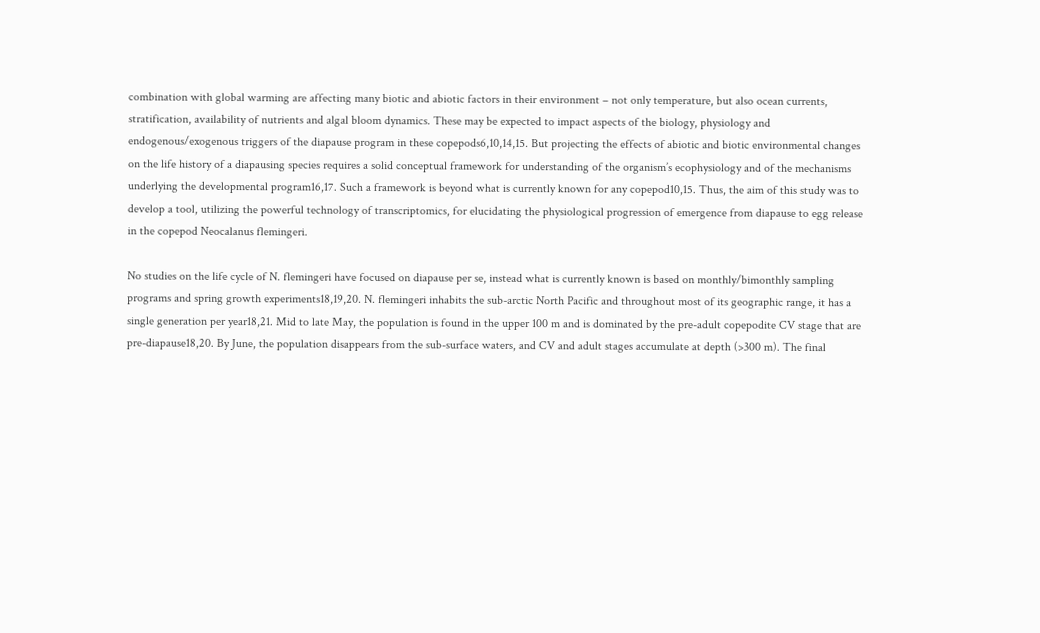combination with global warming are affecting many biotic and abiotic factors in their environment – not only temperature, but also ocean currents, stratification, availability of nutrients and algal bloom dynamics. These may be expected to impact aspects of the biology, physiology and endogenous/exogenous triggers of the diapause program in these copepods6,10,14,15. But projecting the effects of abiotic and biotic environmental changes on the life history of a diapausing species requires a solid conceptual framework for understanding of the organism’s ecophysiology and of the mechanisms underlying the developmental program16,17. Such a framework is beyond what is currently known for any copepod10,15. Thus, the aim of this study was to develop a tool, utilizing the powerful technology of transcriptomics, for elucidating the physiological progression of emergence from diapause to egg release in the copepod Neocalanus flemingeri.

No studies on the life cycle of N. flemingeri have focused on diapause per se, instead what is currently known is based on monthly/bimonthly sampling programs and spring growth experiments18,19,20. N. flemingeri inhabits the sub-arctic North Pacific and throughout most of its geographic range, it has a single generation per year18,21. Mid to late May, the population is found in the upper 100 m and is dominated by the pre-adult copepodite CV stage that are pre-diapause18,20. By June, the population disappears from the sub-surface waters, and CV and adult stages accumulate at depth (>300 m). The final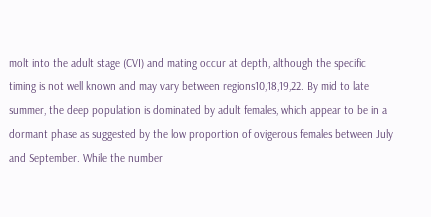molt into the adult stage (CVI) and mating occur at depth, although the specific timing is not well known and may vary between regions10,18,19,22. By mid to late summer, the deep population is dominated by adult females, which appear to be in a dormant phase as suggested by the low proportion of ovigerous females between July and September. While the number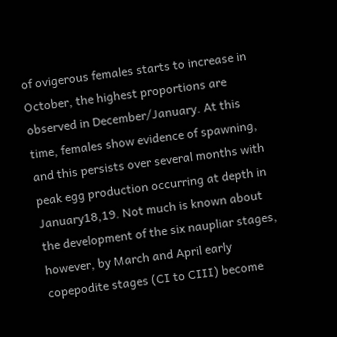of ovigerous females starts to increase in October, the highest proportions are observed in December/January. At this time, females show evidence of spawning, and this persists over several months with peak egg production occurring at depth in January18,19. Not much is known about the development of the six naupliar stages, however, by March and April early copepodite stages (CI to CIII) become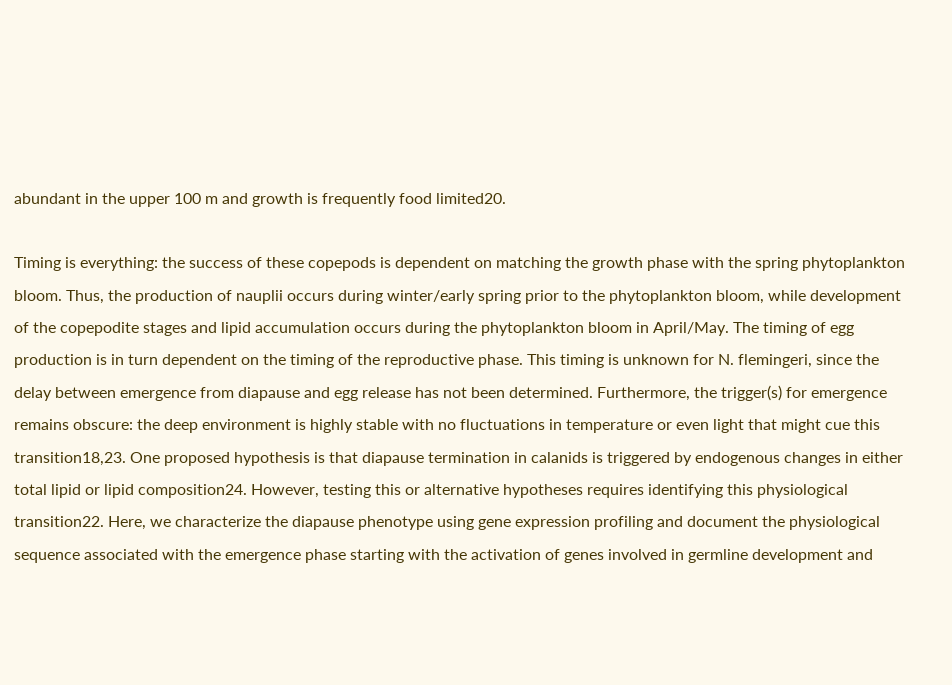abundant in the upper 100 m and growth is frequently food limited20.

Timing is everything: the success of these copepods is dependent on matching the growth phase with the spring phytoplankton bloom. Thus, the production of nauplii occurs during winter/early spring prior to the phytoplankton bloom, while development of the copepodite stages and lipid accumulation occurs during the phytoplankton bloom in April/May. The timing of egg production is in turn dependent on the timing of the reproductive phase. This timing is unknown for N. flemingeri, since the delay between emergence from diapause and egg release has not been determined. Furthermore, the trigger(s) for emergence remains obscure: the deep environment is highly stable with no fluctuations in temperature or even light that might cue this transition18,23. One proposed hypothesis is that diapause termination in calanids is triggered by endogenous changes in either total lipid or lipid composition24. However, testing this or alternative hypotheses requires identifying this physiological transition22. Here, we characterize the diapause phenotype using gene expression profiling and document the physiological sequence associated with the emergence phase starting with the activation of genes involved in germline development and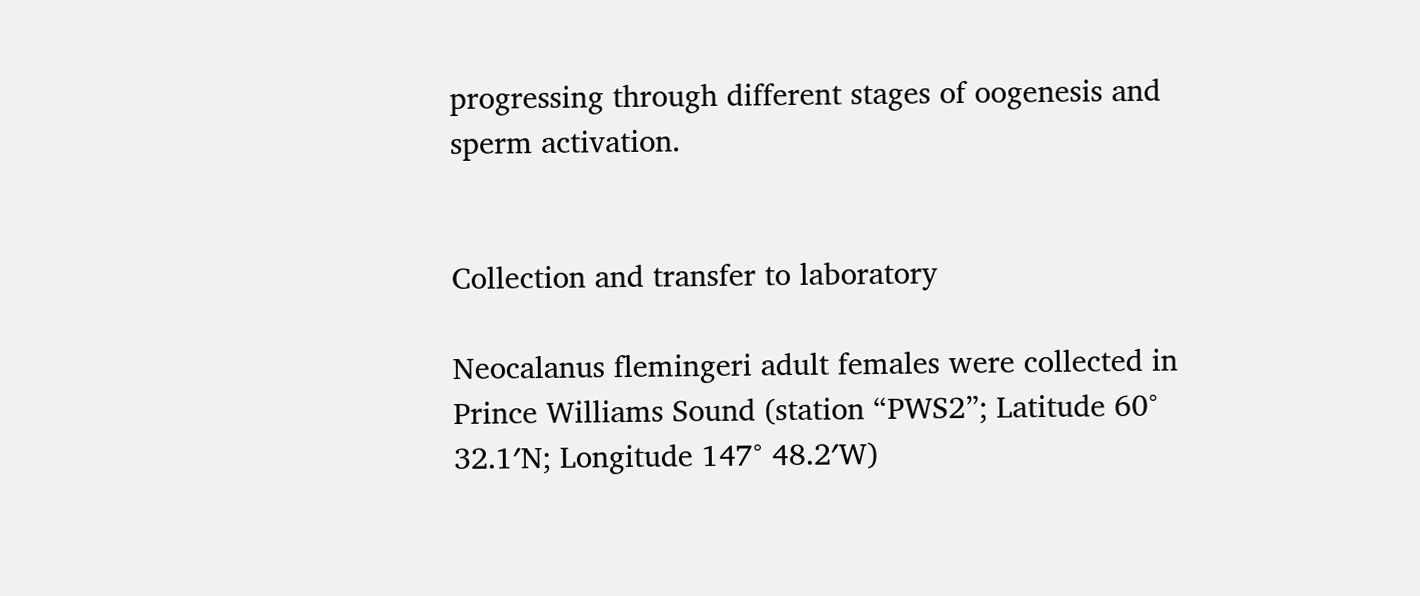progressing through different stages of oogenesis and sperm activation.


Collection and transfer to laboratory

Neocalanus flemingeri adult females were collected in Prince Williams Sound (station “PWS2”; Latitude 60° 32.1′N; Longitude 147° 48.2′W)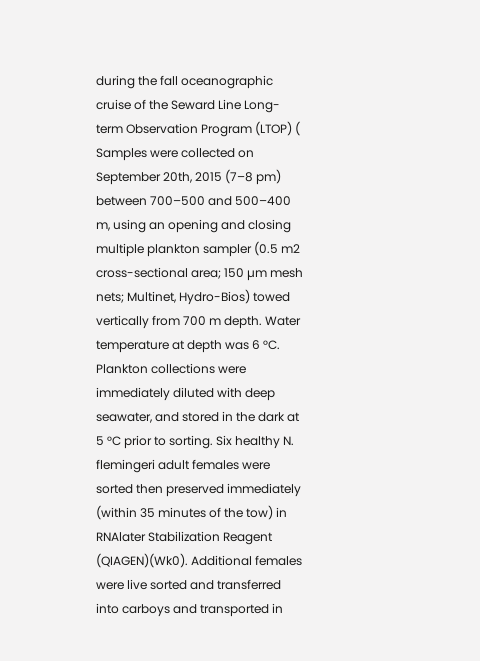during the fall oceanographic cruise of the Seward Line Long-term Observation Program (LTOP) ( Samples were collected on September 20th, 2015 (7–8 pm) between 700–500 and 500–400 m, using an opening and closing multiple plankton sampler (0.5 m2 cross-sectional area; 150 µm mesh nets; Multinet, Hydro-Bios) towed vertically from 700 m depth. Water temperature at depth was 6 °C. Plankton collections were immediately diluted with deep seawater, and stored in the dark at 5 °C prior to sorting. Six healthy N. flemingeri adult females were sorted then preserved immediately (within 35 minutes of the tow) in RNAlater Stabilization Reagent (QIAGEN)(Wk0). Additional females were live sorted and transferred into carboys and transported in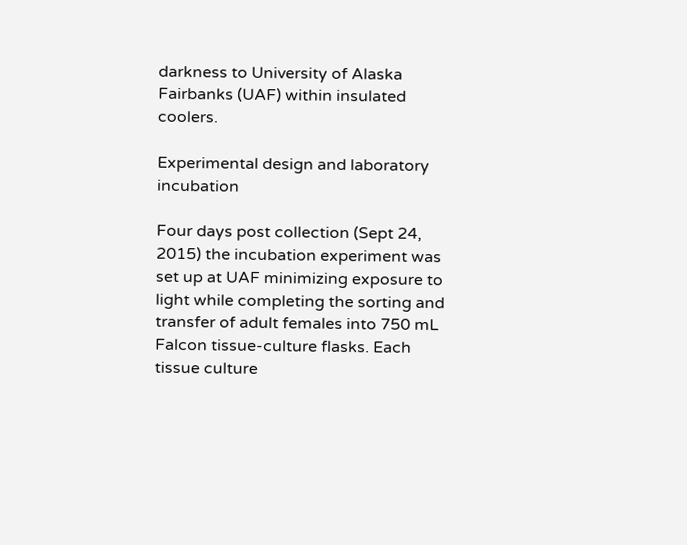darkness to University of Alaska Fairbanks (UAF) within insulated coolers.

Experimental design and laboratory incubation

Four days post collection (Sept 24, 2015) the incubation experiment was set up at UAF minimizing exposure to light while completing the sorting and transfer of adult females into 750 mL Falcon tissue-culture flasks. Each tissue culture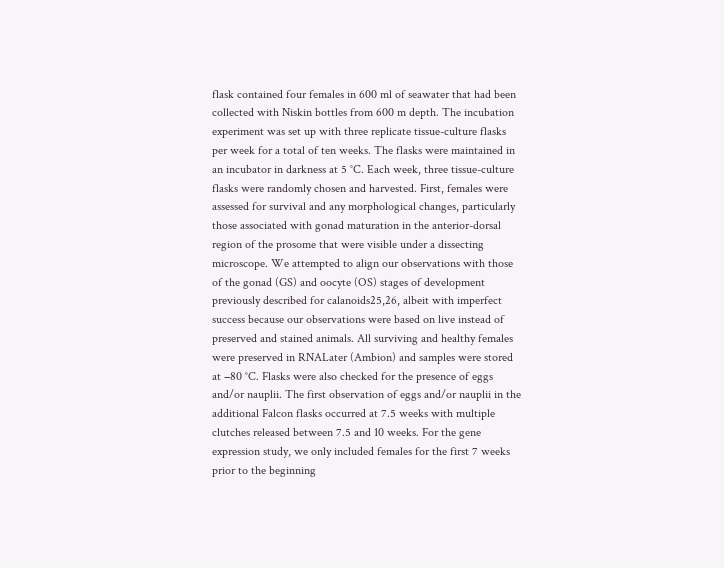flask contained four females in 600 ml of seawater that had been collected with Niskin bottles from 600 m depth. The incubation experiment was set up with three replicate tissue-culture flasks per week for a total of ten weeks. The flasks were maintained in an incubator in darkness at 5 °C. Each week, three tissue-culture flasks were randomly chosen and harvested. First, females were assessed for survival and any morphological changes, particularly those associated with gonad maturation in the anterior-dorsal region of the prosome that were visible under a dissecting microscope. We attempted to align our observations with those of the gonad (GS) and oocyte (OS) stages of development previously described for calanoids25,26, albeit with imperfect success because our observations were based on live instead of preserved and stained animals. All surviving and healthy females were preserved in RNALater (Ambion) and samples were stored at −80 °C. Flasks were also checked for the presence of eggs and/or nauplii. The first observation of eggs and/or nauplii in the additional Falcon flasks occurred at 7.5 weeks with multiple clutches released between 7.5 and 10 weeks. For the gene expression study, we only included females for the first 7 weeks prior to the beginning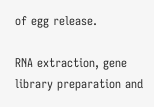of egg release.

RNA extraction, gene library preparation and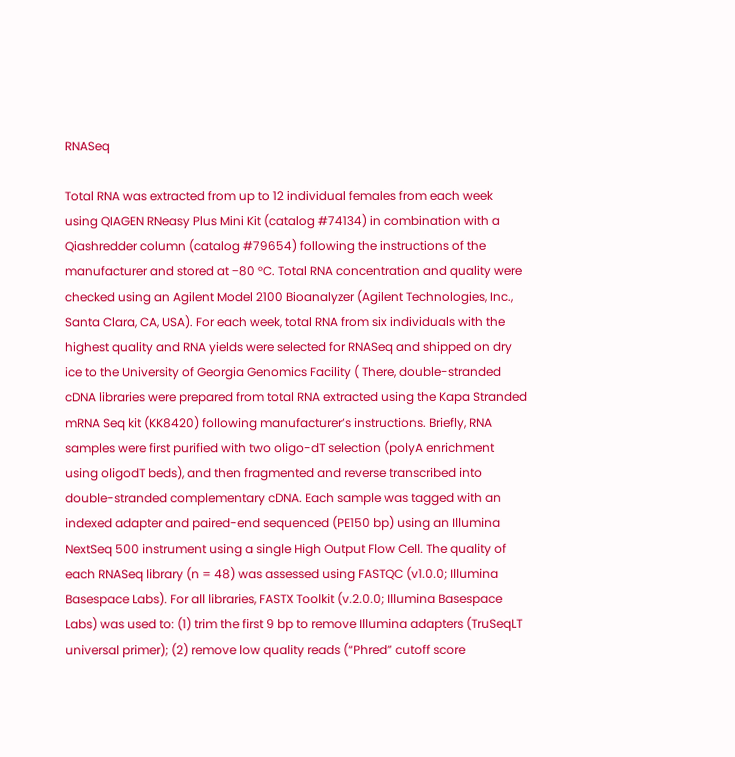RNASeq

Total RNA was extracted from up to 12 individual females from each week using QIAGEN RNeasy Plus Mini Kit (catalog #74134) in combination with a Qiashredder column (catalog #79654) following the instructions of the manufacturer and stored at −80 °C. Total RNA concentration and quality were checked using an Agilent Model 2100 Bioanalyzer (Agilent Technologies, Inc., Santa Clara, CA, USA). For each week, total RNA from six individuals with the highest quality and RNA yields were selected for RNASeq and shipped on dry ice to the University of Georgia Genomics Facility ( There, double-stranded cDNA libraries were prepared from total RNA extracted using the Kapa Stranded mRNA Seq kit (KK8420) following manufacturer’s instructions. Briefly, RNA samples were first purified with two oligo-dT selection (polyA enrichment using oligodT beds), and then fragmented and reverse transcribed into double-stranded complementary cDNA. Each sample was tagged with an indexed adapter and paired-end sequenced (PE150 bp) using an Illumina NextSeq 500 instrument using a single High Output Flow Cell. The quality of each RNASeq library (n = 48) was assessed using FASTQC (v1.0.0; Illumina Basespace Labs). For all libraries, FASTX Toolkit (v.2.0.0; Illumina Basespace Labs) was used to: (1) trim the first 9 bp to remove Illumina adapters (TruSeqLT universal primer); (2) remove low quality reads (“Phred” cutoff score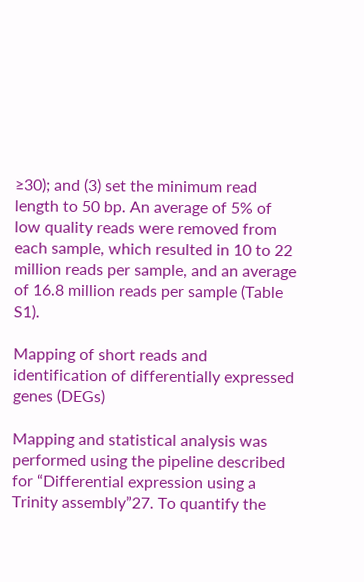≥30); and (3) set the minimum read length to 50 bp. An average of 5% of low quality reads were removed from each sample, which resulted in 10 to 22 million reads per sample, and an average of 16.8 million reads per sample (Table S1).

Mapping of short reads and identification of differentially expressed genes (DEGs)

Mapping and statistical analysis was performed using the pipeline described for “Differential expression using a Trinity assembly”27. To quantify the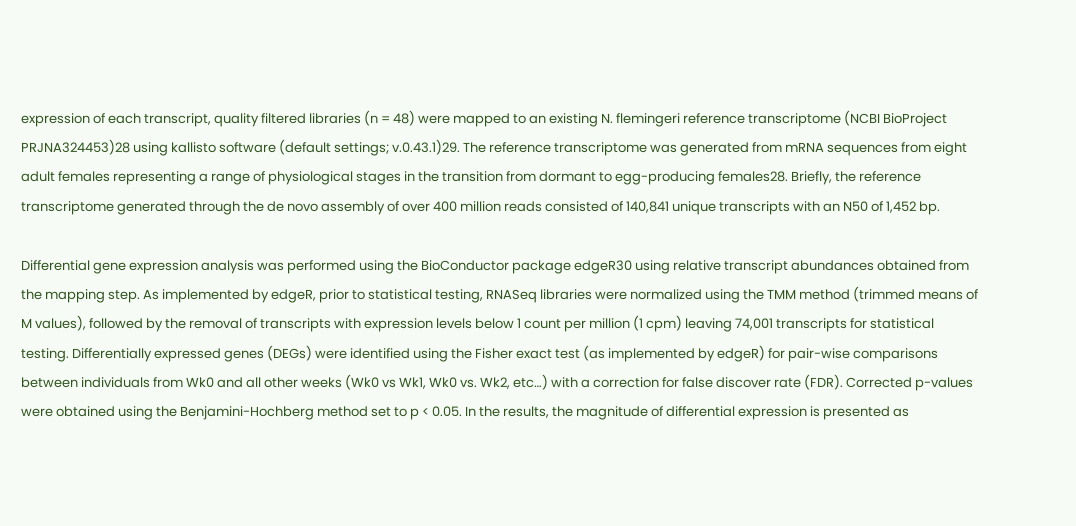expression of each transcript, quality filtered libraries (n = 48) were mapped to an existing N. flemingeri reference transcriptome (NCBI BioProject PRJNA324453)28 using kallisto software (default settings; v.0.43.1)29. The reference transcriptome was generated from mRNA sequences from eight adult females representing a range of physiological stages in the transition from dormant to egg-producing females28. Briefly, the reference transcriptome generated through the de novo assembly of over 400 million reads consisted of 140,841 unique transcripts with an N50 of 1,452 bp.

Differential gene expression analysis was performed using the BioConductor package edgeR30 using relative transcript abundances obtained from the mapping step. As implemented by edgeR, prior to statistical testing, RNASeq libraries were normalized using the TMM method (trimmed means of M values), followed by the removal of transcripts with expression levels below 1 count per million (1 cpm) leaving 74,001 transcripts for statistical testing. Differentially expressed genes (DEGs) were identified using the Fisher exact test (as implemented by edgeR) for pair-wise comparisons between individuals from Wk0 and all other weeks (Wk0 vs Wk1, Wk0 vs. Wk2, etc…) with a correction for false discover rate (FDR). Corrected p-values were obtained using the Benjamini-Hochberg method set to p < 0.05. In the results, the magnitude of differential expression is presented as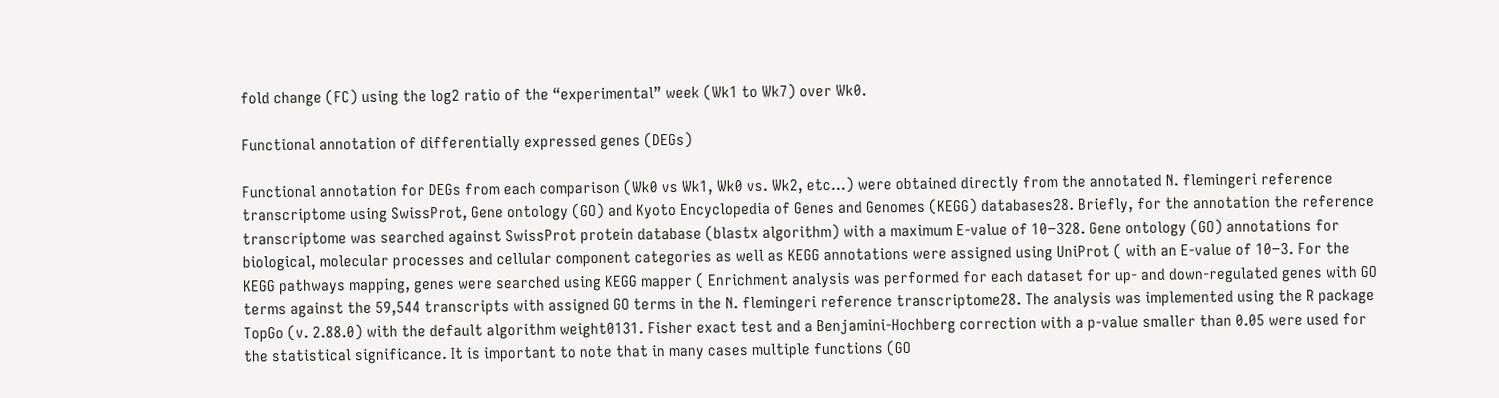fold change (FC) using the log2 ratio of the “experimental” week (Wk1 to Wk7) over Wk0.

Functional annotation of differentially expressed genes (DEGs)

Functional annotation for DEGs from each comparison (Wk0 vs Wk1, Wk0 vs. Wk2, etc…) were obtained directly from the annotated N. flemingeri reference transcriptome using SwissProt, Gene ontology (GO) and Kyoto Encyclopedia of Genes and Genomes (KEGG) databases28. Briefly, for the annotation the reference transcriptome was searched against SwissProt protein database (blastx algorithm) with a maximum E-value of 10−328. Gene ontology (GO) annotations for biological, molecular processes and cellular component categories as well as KEGG annotations were assigned using UniProt ( with an E-value of 10−3. For the KEGG pathways mapping, genes were searched using KEGG mapper ( Enrichment analysis was performed for each dataset for up- and down-regulated genes with GO terms against the 59,544 transcripts with assigned GO terms in the N. flemingeri reference transcriptome28. The analysis was implemented using the R package TopGo (v. 2.88.0) with the default algorithm weight0131. Fisher exact test and a Benjamini-Hochberg correction with a p-value smaller than 0.05 were used for the statistical significance. It is important to note that in many cases multiple functions (GO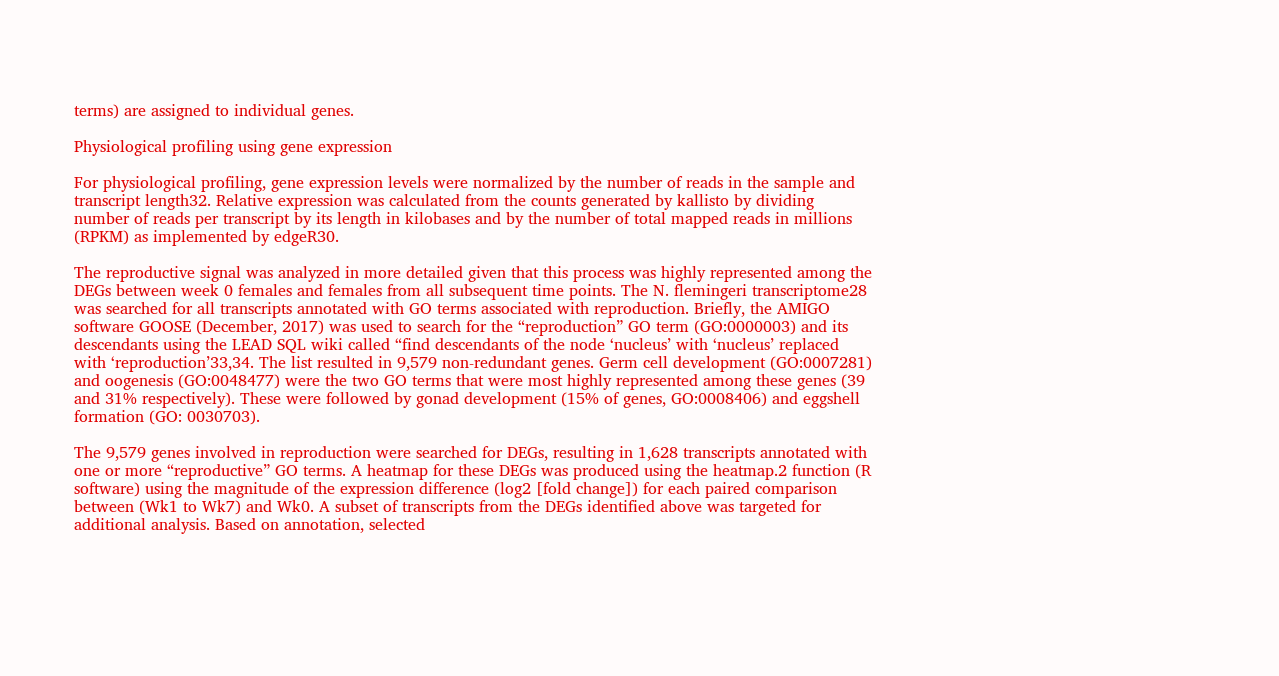terms) are assigned to individual genes.

Physiological profiling using gene expression

For physiological profiling, gene expression levels were normalized by the number of reads in the sample and transcript length32. Relative expression was calculated from the counts generated by kallisto by dividing number of reads per transcript by its length in kilobases and by the number of total mapped reads in millions (RPKM) as implemented by edgeR30.

The reproductive signal was analyzed in more detailed given that this process was highly represented among the DEGs between week 0 females and females from all subsequent time points. The N. flemingeri transcriptome28 was searched for all transcripts annotated with GO terms associated with reproduction. Briefly, the AMIGO software GOOSE (December, 2017) was used to search for the “reproduction” GO term (GO:0000003) and its descendants using the LEAD SQL wiki called “find descendants of the node ‘nucleus’ with ‘nucleus’ replaced with ‘reproduction’33,34. The list resulted in 9,579 non-redundant genes. Germ cell development (GO:0007281) and oogenesis (GO:0048477) were the two GO terms that were most highly represented among these genes (39 and 31% respectively). These were followed by gonad development (15% of genes, GO:0008406) and eggshell formation (GO: 0030703).

The 9,579 genes involved in reproduction were searched for DEGs, resulting in 1,628 transcripts annotated with one or more “reproductive” GO terms. A heatmap for these DEGs was produced using the heatmap.2 function (R software) using the magnitude of the expression difference (log2 [fold change]) for each paired comparison between (Wk1 to Wk7) and Wk0. A subset of transcripts from the DEGs identified above was targeted for additional analysis. Based on annotation, selected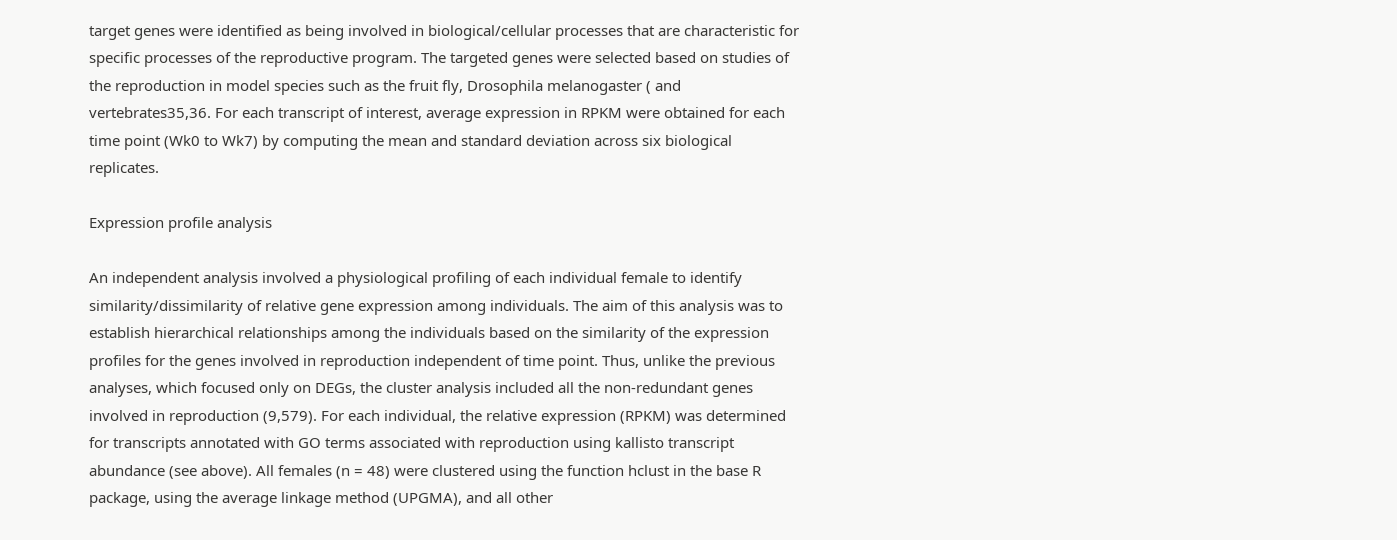target genes were identified as being involved in biological/cellular processes that are characteristic for specific processes of the reproductive program. The targeted genes were selected based on studies of the reproduction in model species such as the fruit fly, Drosophila melanogaster ( and vertebrates35,36. For each transcript of interest, average expression in RPKM were obtained for each time point (Wk0 to Wk7) by computing the mean and standard deviation across six biological replicates.

Expression profile analysis

An independent analysis involved a physiological profiling of each individual female to identify similarity/dissimilarity of relative gene expression among individuals. The aim of this analysis was to establish hierarchical relationships among the individuals based on the similarity of the expression profiles for the genes involved in reproduction independent of time point. Thus, unlike the previous analyses, which focused only on DEGs, the cluster analysis included all the non-redundant genes involved in reproduction (9,579). For each individual, the relative expression (RPKM) was determined for transcripts annotated with GO terms associated with reproduction using kallisto transcript abundance (see above). All females (n = 48) were clustered using the function hclust in the base R package, using the average linkage method (UPGMA), and all other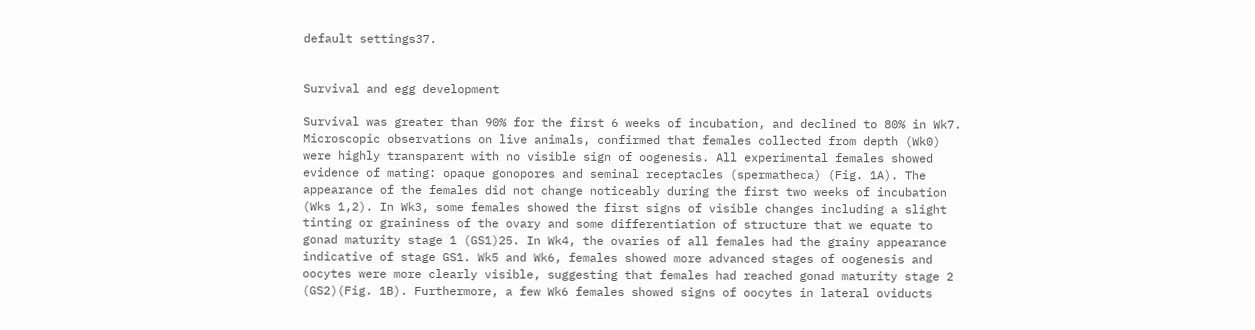default settings37.


Survival and egg development

Survival was greater than 90% for the first 6 weeks of incubation, and declined to 80% in Wk7. Microscopic observations on live animals, confirmed that females collected from depth (Wk0) were highly transparent with no visible sign of oogenesis. All experimental females showed evidence of mating: opaque gonopores and seminal receptacles (spermatheca) (Fig. 1A). The appearance of the females did not change noticeably during the first two weeks of incubation (Wks 1,2). In Wk3, some females showed the first signs of visible changes including a slight tinting or graininess of the ovary and some differentiation of structure that we equate to gonad maturity stage 1 (GS1)25. In Wk4, the ovaries of all females had the grainy appearance indicative of stage GS1. Wk5 and Wk6, females showed more advanced stages of oogenesis and oocytes were more clearly visible, suggesting that females had reached gonad maturity stage 2 (GS2)(Fig. 1B). Furthermore, a few Wk6 females showed signs of oocytes in lateral oviducts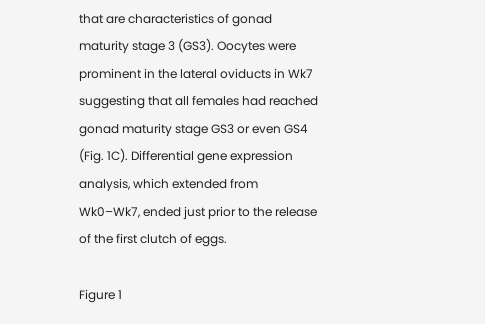that are characteristics of gonad maturity stage 3 (GS3). Oocytes were prominent in the lateral oviducts in Wk7 suggesting that all females had reached gonad maturity stage GS3 or even GS4 (Fig. 1C). Differential gene expression analysis, which extended from Wk0–Wk7, ended just prior to the release of the first clutch of eggs.

Figure 1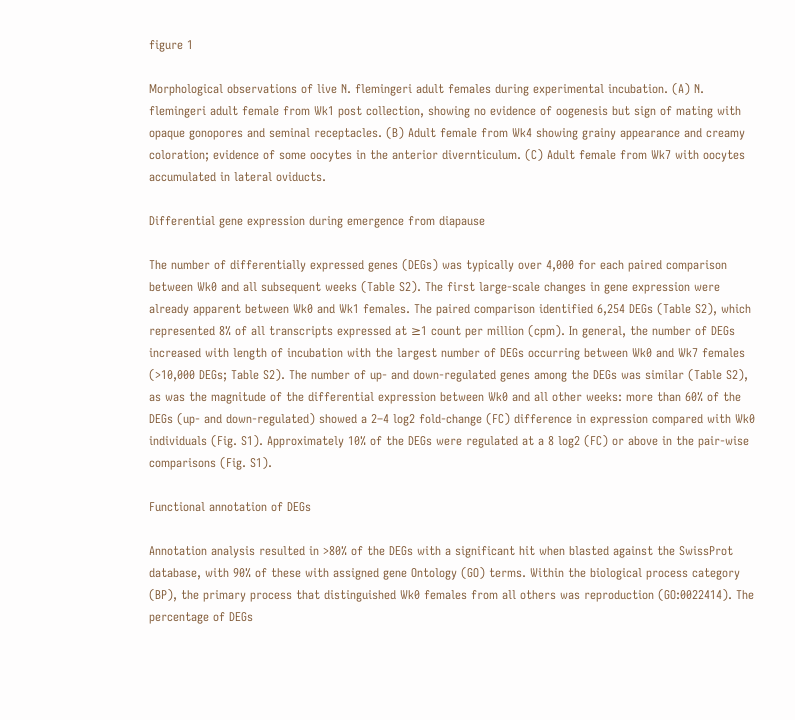figure 1

Morphological observations of live N. flemingeri adult females during experimental incubation. (A) N. flemingeri adult female from Wk1 post collection, showing no evidence of oogenesis but sign of mating with opaque gonopores and seminal receptacles. (B) Adult female from Wk4 showing grainy appearance and creamy coloration; evidence of some oocytes in the anterior divernticulum. (C) Adult female from Wk7 with oocytes accumulated in lateral oviducts.

Differential gene expression during emergence from diapause

The number of differentially expressed genes (DEGs) was typically over 4,000 for each paired comparison between Wk0 and all subsequent weeks (Table S2). The first large-scale changes in gene expression were already apparent between Wk0 and Wk1 females. The paired comparison identified 6,254 DEGs (Table S2), which represented 8% of all transcripts expressed at ≥1 count per million (cpm). In general, the number of DEGs increased with length of incubation with the largest number of DEGs occurring between Wk0 and Wk7 females (>10,000 DEGs; Table S2). The number of up- and down-regulated genes among the DEGs was similar (Table S2), as was the magnitude of the differential expression between Wk0 and all other weeks: more than 60% of the DEGs (up- and down-regulated) showed a 2–4 log2 fold-change (FC) difference in expression compared with Wk0 individuals (Fig. S1). Approximately 10% of the DEGs were regulated at a 8 log2 (FC) or above in the pair-wise comparisons (Fig. S1).

Functional annotation of DEGs

Annotation analysis resulted in >80% of the DEGs with a significant hit when blasted against the SwissProt database, with 90% of these with assigned gene Ontology (GO) terms. Within the biological process category (BP), the primary process that distinguished Wk0 females from all others was reproduction (GO:0022414). The percentage of DEGs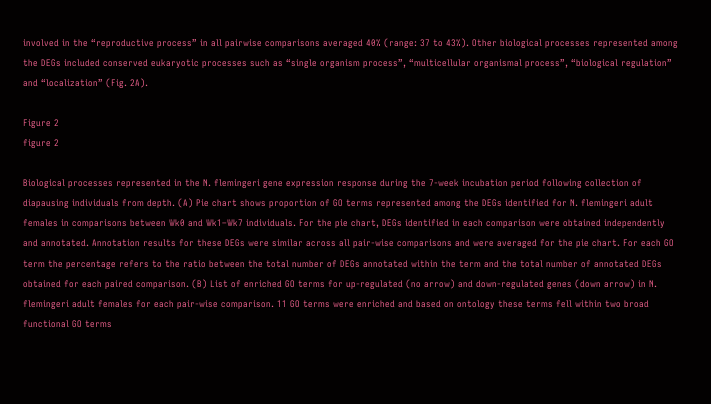involved in the “reproductive process” in all pairwise comparisons averaged 40% (range: 37 to 43%). Other biological processes represented among the DEGs included conserved eukaryotic processes such as “single organism process”, “multicellular organismal process”, “biological regulation” and “localization” (Fig. 2A).

Figure 2
figure 2

Biological processes represented in the N. flemingeri gene expression response during the 7-week incubation period following collection of diapausing individuals from depth. (A) Pie chart shows proportion of GO terms represented among the DEGs identified for N. flemingeri adult females in comparisons between Wk0 and Wk1–Wk7 individuals. For the pie chart, DEGs identified in each comparison were obtained independently and annotated. Annotation results for these DEGs were similar across all pair-wise comparisons and were averaged for the pie chart. For each GO term the percentage refers to the ratio between the total number of DEGs annotated within the term and the total number of annotated DEGs obtained for each paired comparison. (B) List of enriched GO terms for up-regulated (no arrow) and down-regulated genes (down arrow) in N. flemingeri adult females for each pair-wise comparison. 11 GO terms were enriched and based on ontology these terms fell within two broad functional GO terms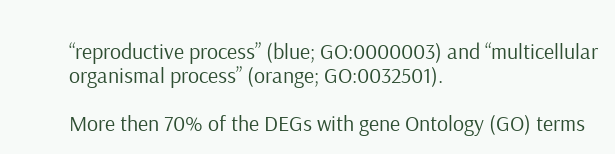“reproductive process” (blue; GO:0000003) and “multicellular organismal process” (orange; GO:0032501).

More then 70% of the DEGs with gene Ontology (GO) terms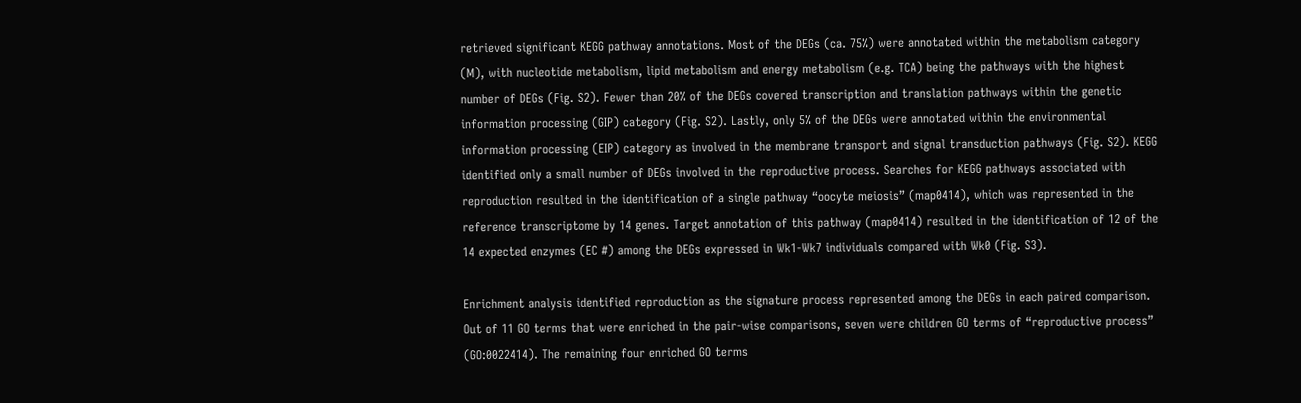retrieved significant KEGG pathway annotations. Most of the DEGs (ca. 75%) were annotated within the metabolism category (M), with nucleotide metabolism, lipid metabolism and energy metabolism (e.g. TCA) being the pathways with the highest number of DEGs (Fig. S2). Fewer than 20% of the DEGs covered transcription and translation pathways within the genetic information processing (GIP) category (Fig. S2). Lastly, only 5% of the DEGs were annotated within the environmental information processing (EIP) category as involved in the membrane transport and signal transduction pathways (Fig. S2). KEGG identified only a small number of DEGs involved in the reproductive process. Searches for KEGG pathways associated with reproduction resulted in the identification of a single pathway “oocyte meiosis” (map0414), which was represented in the reference transcriptome by 14 genes. Target annotation of this pathway (map0414) resulted in the identification of 12 of the 14 expected enzymes (EC #) among the DEGs expressed in Wk1-Wk7 individuals compared with Wk0 (Fig. S3).

Enrichment analysis identified reproduction as the signature process represented among the DEGs in each paired comparison. Out of 11 GO terms that were enriched in the pair-wise comparisons, seven were children GO terms of “reproductive process” (GO:0022414). The remaining four enriched GO terms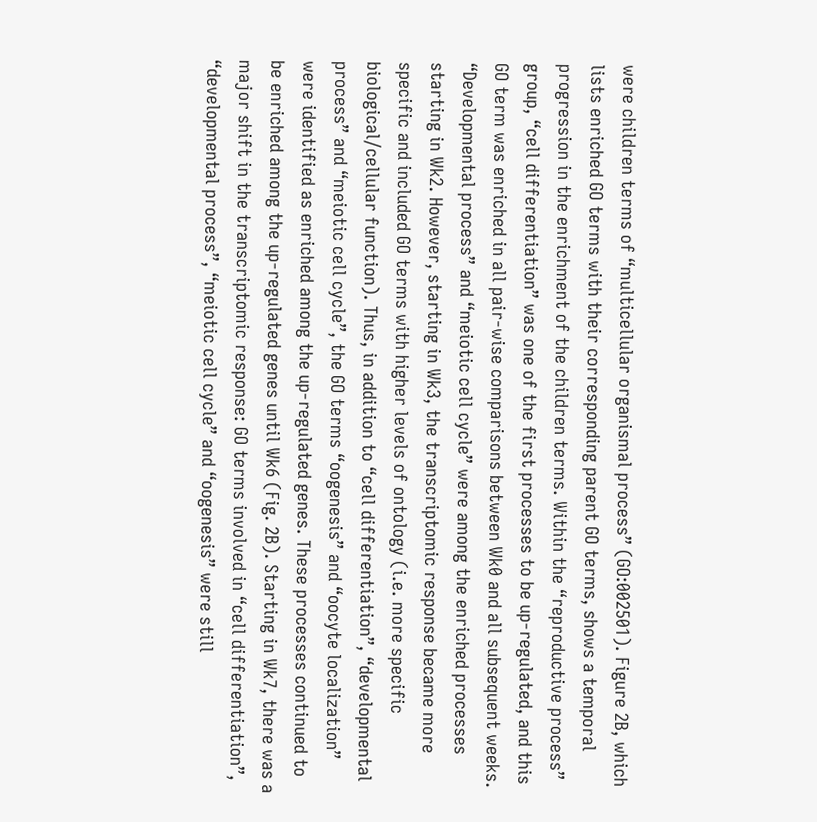were children terms of “multicellular organismal process” (GO:002501). Figure 2B, which lists enriched GO terms with their corresponding parent GO terms, shows a temporal progression in the enrichment of the children terms. Within the “reproductive process” group, “cell differentiation” was one of the first processes to be up-regulated, and this GO term was enriched in all pair-wise comparisons between Wk0 and all subsequent weeks. “Developmental process” and “meiotic cell cycle” were among the enriched processes starting in Wk2. However, starting in Wk3, the transcriptomic response became more specific and included GO terms with higher levels of ontology (i.e. more specific biological/cellular function). Thus, in addition to “cell differentiation”, “developmental process” and “meiotic cell cycle”, the GO terms “oogenesis” and “oocyte localization” were identified as enriched among the up-regulated genes. These processes continued to be enriched among the up-regulated genes until Wk6 (Fig. 2B). Starting in Wk7, there was a major shift in the transcriptomic response: GO terms involved in “cell differentiation”, “developmental process”, “meiotic cell cycle” and “oogenesis” were still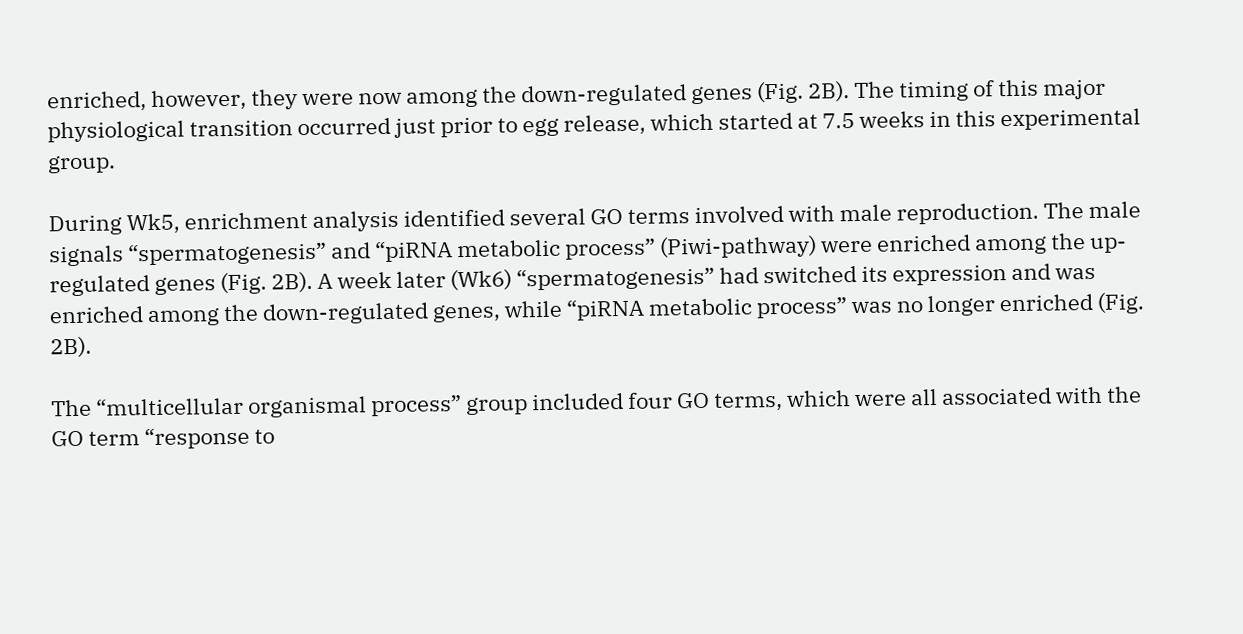enriched, however, they were now among the down-regulated genes (Fig. 2B). The timing of this major physiological transition occurred just prior to egg release, which started at 7.5 weeks in this experimental group.

During Wk5, enrichment analysis identified several GO terms involved with male reproduction. The male signals “spermatogenesis” and “piRNA metabolic process” (Piwi-pathway) were enriched among the up-regulated genes (Fig. 2B). A week later (Wk6) “spermatogenesis” had switched its expression and was enriched among the down-regulated genes, while “piRNA metabolic process” was no longer enriched (Fig. 2B).

The “multicellular organismal process” group included four GO terms, which were all associated with the GO term “response to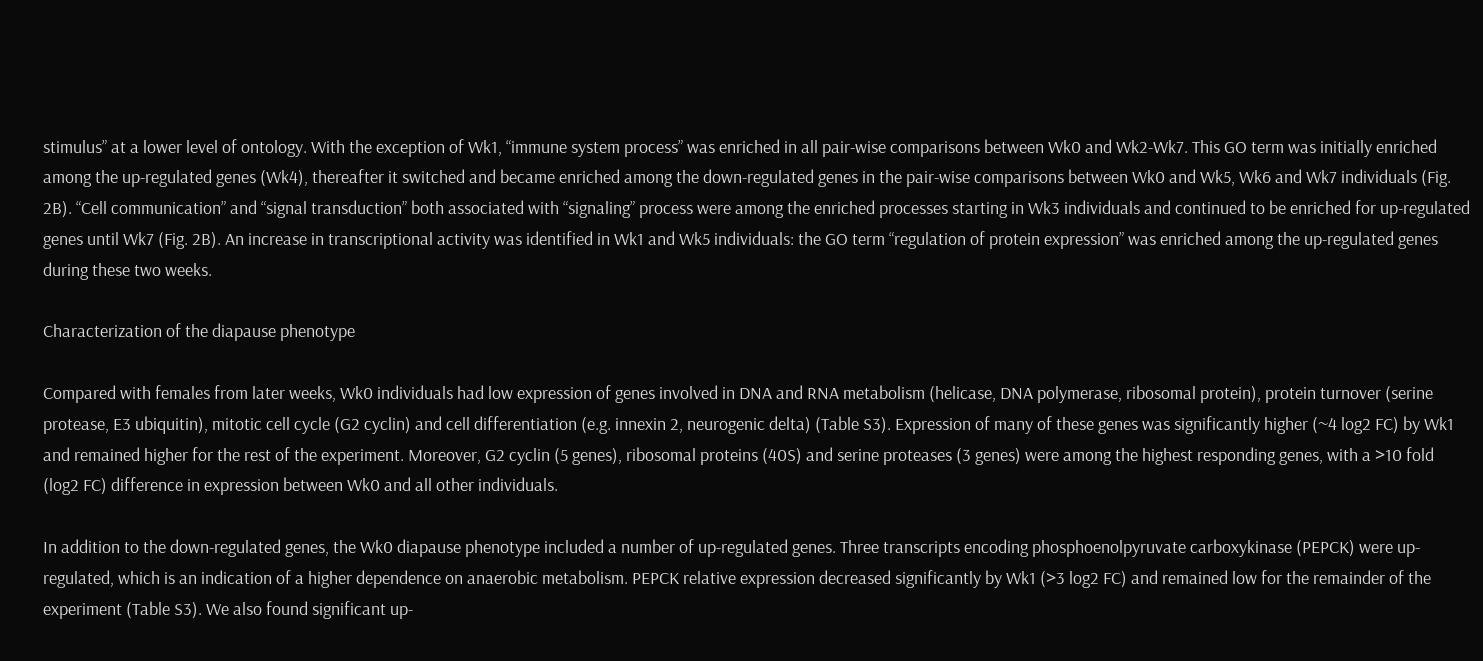stimulus” at a lower level of ontology. With the exception of Wk1, “immune system process” was enriched in all pair-wise comparisons between Wk0 and Wk2-Wk7. This GO term was initially enriched among the up-regulated genes (Wk4), thereafter it switched and became enriched among the down-regulated genes in the pair-wise comparisons between Wk0 and Wk5, Wk6 and Wk7 individuals (Fig. 2B). “Cell communication” and “signal transduction” both associated with “signaling” process were among the enriched processes starting in Wk3 individuals and continued to be enriched for up-regulated genes until Wk7 (Fig. 2B). An increase in transcriptional activity was identified in Wk1 and Wk5 individuals: the GO term “regulation of protein expression” was enriched among the up-regulated genes during these two weeks.

Characterization of the diapause phenotype

Compared with females from later weeks, Wk0 individuals had low expression of genes involved in DNA and RNA metabolism (helicase, DNA polymerase, ribosomal protein), protein turnover (serine protease, E3 ubiquitin), mitotic cell cycle (G2 cyclin) and cell differentiation (e.g. innexin 2, neurogenic delta) (Table S3). Expression of many of these genes was significantly higher (~4 log2 FC) by Wk1 and remained higher for the rest of the experiment. Moreover, G2 cyclin (5 genes), ribosomal proteins (40S) and serine proteases (3 genes) were among the highest responding genes, with a >10 fold (log2 FC) difference in expression between Wk0 and all other individuals.

In addition to the down-regulated genes, the Wk0 diapause phenotype included a number of up-regulated genes. Three transcripts encoding phosphoenolpyruvate carboxykinase (PEPCK) were up-regulated, which is an indication of a higher dependence on anaerobic metabolism. PEPCK relative expression decreased significantly by Wk1 (>3 log2 FC) and remained low for the remainder of the experiment (Table S3). We also found significant up-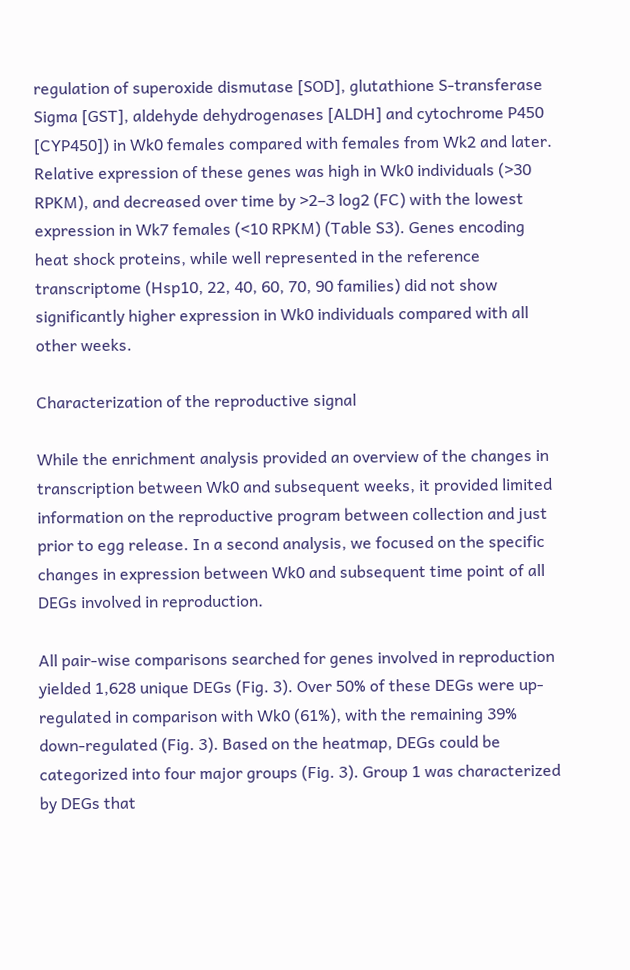regulation of superoxide dismutase [SOD], glutathione S-transferase Sigma [GST], aldehyde dehydrogenases [ALDH] and cytochrome P450 [CYP450]) in Wk0 females compared with females from Wk2 and later. Relative expression of these genes was high in Wk0 individuals (>30 RPKM), and decreased over time by >2–3 log2 (FC) with the lowest expression in Wk7 females (<10 RPKM) (Table S3). Genes encoding heat shock proteins, while well represented in the reference transcriptome (Hsp10, 22, 40, 60, 70, 90 families) did not show significantly higher expression in Wk0 individuals compared with all other weeks.

Characterization of the reproductive signal

While the enrichment analysis provided an overview of the changes in transcription between Wk0 and subsequent weeks, it provided limited information on the reproductive program between collection and just prior to egg release. In a second analysis, we focused on the specific changes in expression between Wk0 and subsequent time point of all DEGs involved in reproduction.

All pair-wise comparisons searched for genes involved in reproduction yielded 1,628 unique DEGs (Fig. 3). Over 50% of these DEGs were up-regulated in comparison with Wk0 (61%), with the remaining 39% down-regulated (Fig. 3). Based on the heatmap, DEGs could be categorized into four major groups (Fig. 3). Group 1 was characterized by DEGs that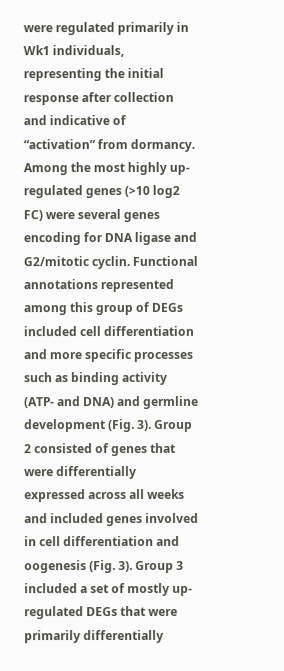were regulated primarily in Wk1 individuals, representing the initial response after collection and indicative of “activation” from dormancy. Among the most highly up-regulated genes (>10 log2 FC) were several genes encoding for DNA ligase and G2/mitotic cyclin. Functional annotations represented among this group of DEGs included cell differentiation and more specific processes such as binding activity (ATP- and DNA) and germline development (Fig. 3). Group 2 consisted of genes that were differentially expressed across all weeks and included genes involved in cell differentiation and oogenesis (Fig. 3). Group 3 included a set of mostly up-regulated DEGs that were primarily differentially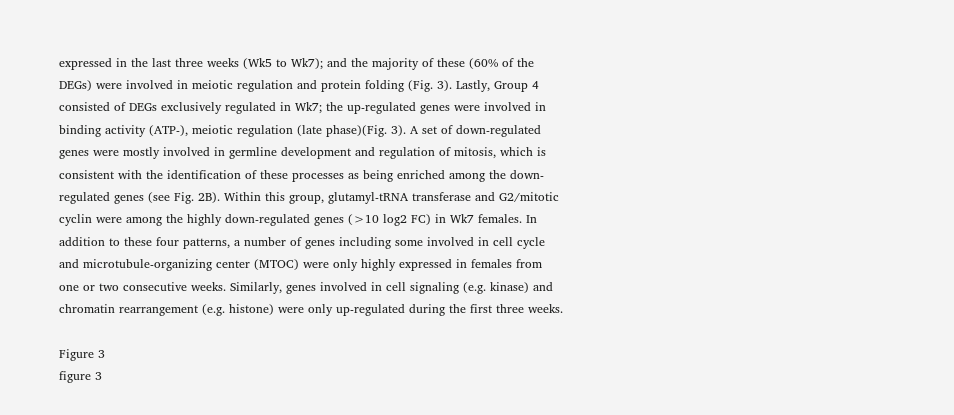expressed in the last three weeks (Wk5 to Wk7); and the majority of these (60% of the DEGs) were involved in meiotic regulation and protein folding (Fig. 3). Lastly, Group 4 consisted of DEGs exclusively regulated in Wk7; the up-regulated genes were involved in binding activity (ATP-), meiotic regulation (late phase)(Fig. 3). A set of down-regulated genes were mostly involved in germline development and regulation of mitosis, which is consistent with the identification of these processes as being enriched among the down-regulated genes (see Fig. 2B). Within this group, glutamyl-tRNA transferase and G2/mitotic cyclin were among the highly down-regulated genes (>10 log2 FC) in Wk7 females. In addition to these four patterns, a number of genes including some involved in cell cycle and microtubule-organizing center (MTOC) were only highly expressed in females from one or two consecutive weeks. Similarly, genes involved in cell signaling (e.g. kinase) and chromatin rearrangement (e.g. histone) were only up-regulated during the first three weeks.

Figure 3
figure 3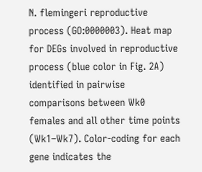N. flemingeri reproductive process (GO:0000003). Heat map for DEGs involved in reproductive process (blue color in Fig. 2A) identified in pairwise comparisons between Wk0 females and all other time points (Wk1–Wk7). Color-coding for each gene indicates the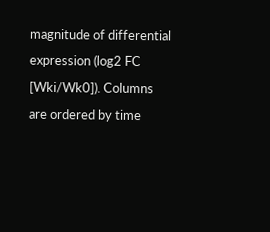magnitude of differential expression (log2 FC [Wki/Wk0]). Columns are ordered by time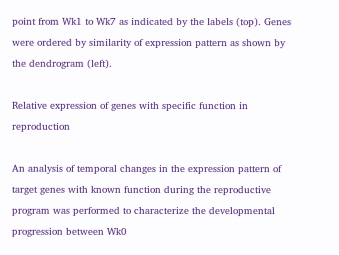point from Wk1 to Wk7 as indicated by the labels (top). Genes were ordered by similarity of expression pattern as shown by the dendrogram (left).

Relative expression of genes with specific function in reproduction

An analysis of temporal changes in the expression pattern of target genes with known function during the reproductive program was performed to characterize the developmental progression between Wk0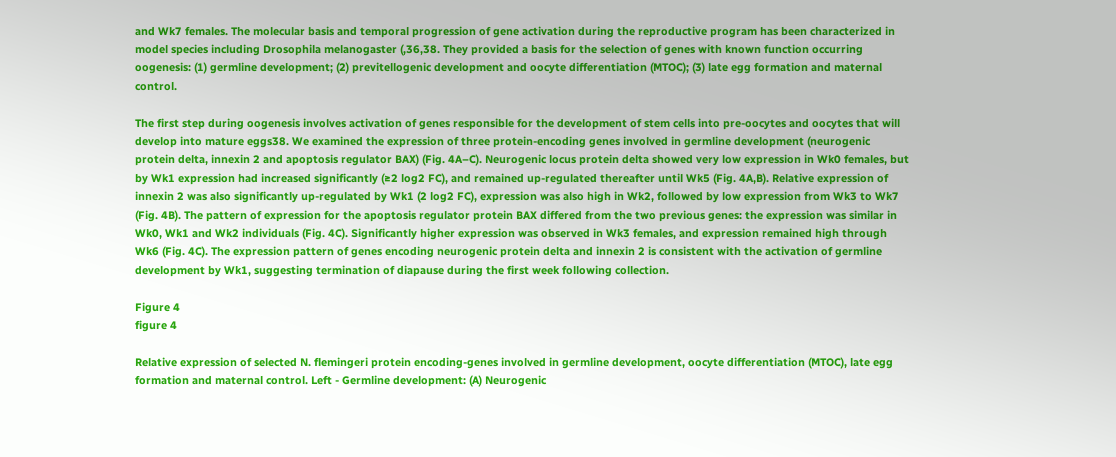and Wk7 females. The molecular basis and temporal progression of gene activation during the reproductive program has been characterized in model species including Drosophila melanogaster (,36,38. They provided a basis for the selection of genes with known function occurring oogenesis: (1) germline development; (2) previtellogenic development and oocyte differentiation (MTOC); (3) late egg formation and maternal control.

The first step during oogenesis involves activation of genes responsible for the development of stem cells into pre-oocytes and oocytes that will develop into mature eggs38. We examined the expression of three protein-encoding genes involved in germline development (neurogenic protein delta, innexin 2 and apoptosis regulator BAX) (Fig. 4A–C). Neurogenic locus protein delta showed very low expression in Wk0 females, but by Wk1 expression had increased significantly (≥2 log2 FC), and remained up-regulated thereafter until Wk5 (Fig. 4A,B). Relative expression of innexin 2 was also significantly up-regulated by Wk1 (2 log2 FC), expression was also high in Wk2, followed by low expression from Wk3 to Wk7 (Fig. 4B). The pattern of expression for the apoptosis regulator protein BAX differed from the two previous genes: the expression was similar in Wk0, Wk1 and Wk2 individuals (Fig. 4C). Significantly higher expression was observed in Wk3 females, and expression remained high through Wk6 (Fig. 4C). The expression pattern of genes encoding neurogenic protein delta and innexin 2 is consistent with the activation of germline development by Wk1, suggesting termination of diapause during the first week following collection.

Figure 4
figure 4

Relative expression of selected N. flemingeri protein encoding-genes involved in germline development, oocyte differentiation (MTOC), late egg formation and maternal control. Left - Germline development: (A) Neurogenic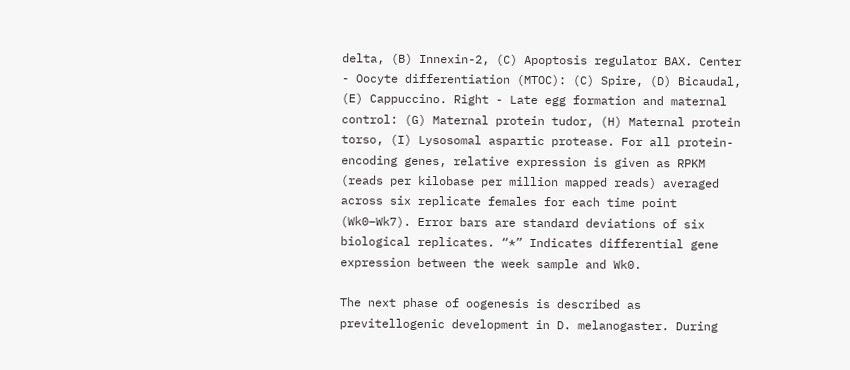delta, (B) Innexin-2, (C) Apoptosis regulator BAX. Center - Oocyte differentiation (MTOC): (C) Spire, (D) Bicaudal, (E) Cappuccino. Right - Late egg formation and maternal control: (G) Maternal protein tudor, (H) Maternal protein torso, (I) Lysosomal aspartic protease. For all protein-encoding genes, relative expression is given as RPKM (reads per kilobase per million mapped reads) averaged across six replicate females for each time point (Wk0–Wk7). Error bars are standard deviations of six biological replicates. “*” Indicates differential gene expression between the week sample and Wk0.

The next phase of oogenesis is described as previtellogenic development in D. melanogaster. During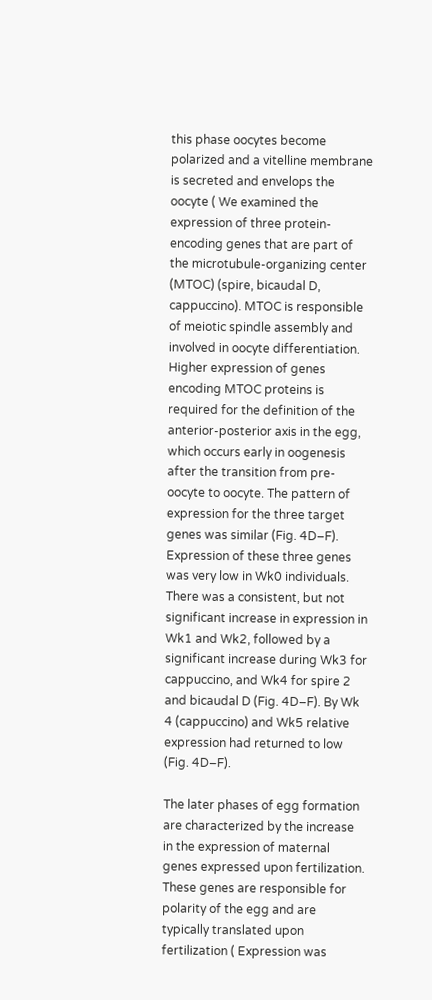this phase oocytes become polarized and a vitelline membrane is secreted and envelops the oocyte ( We examined the expression of three protein-encoding genes that are part of the microtubule-organizing center (MTOC) (spire, bicaudal D, cappuccino). MTOC is responsible of meiotic spindle assembly and involved in oocyte differentiation. Higher expression of genes encoding MTOC proteins is required for the definition of the anterior-posterior axis in the egg, which occurs early in oogenesis after the transition from pre-oocyte to oocyte. The pattern of expression for the three target genes was similar (Fig. 4D–F). Expression of these three genes was very low in Wk0 individuals. There was a consistent, but not significant increase in expression in Wk1 and Wk2, followed by a significant increase during Wk3 for cappuccino, and Wk4 for spire 2 and bicaudal D (Fig. 4D–F). By Wk 4 (cappuccino) and Wk5 relative expression had returned to low (Fig. 4D–F).

The later phases of egg formation are characterized by the increase in the expression of maternal genes expressed upon fertilization. These genes are responsible for polarity of the egg and are typically translated upon fertilization ( Expression was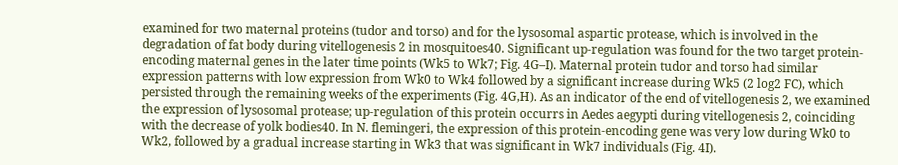examined for two maternal proteins (tudor and torso) and for the lysosomal aspartic protease, which is involved in the degradation of fat body during vitellogenesis 2 in mosquitoes40. Significant up-regulation was found for the two target protein-encoding maternal genes in the later time points (Wk5 to Wk7; Fig. 4G–I). Maternal protein tudor and torso had similar expression patterns with low expression from Wk0 to Wk4 followed by a significant increase during Wk5 (2 log2 FC), which persisted through the remaining weeks of the experiments (Fig. 4G,H). As an indicator of the end of vitellogenesis 2, we examined the expression of lysosomal protease; up-regulation of this protein occurrs in Aedes aegypti during vitellogenesis 2, coinciding with the decrease of yolk bodies40. In N. flemingeri, the expression of this protein-encoding gene was very low during Wk0 to Wk2, followed by a gradual increase starting in Wk3 that was significant in Wk7 individuals (Fig. 4I).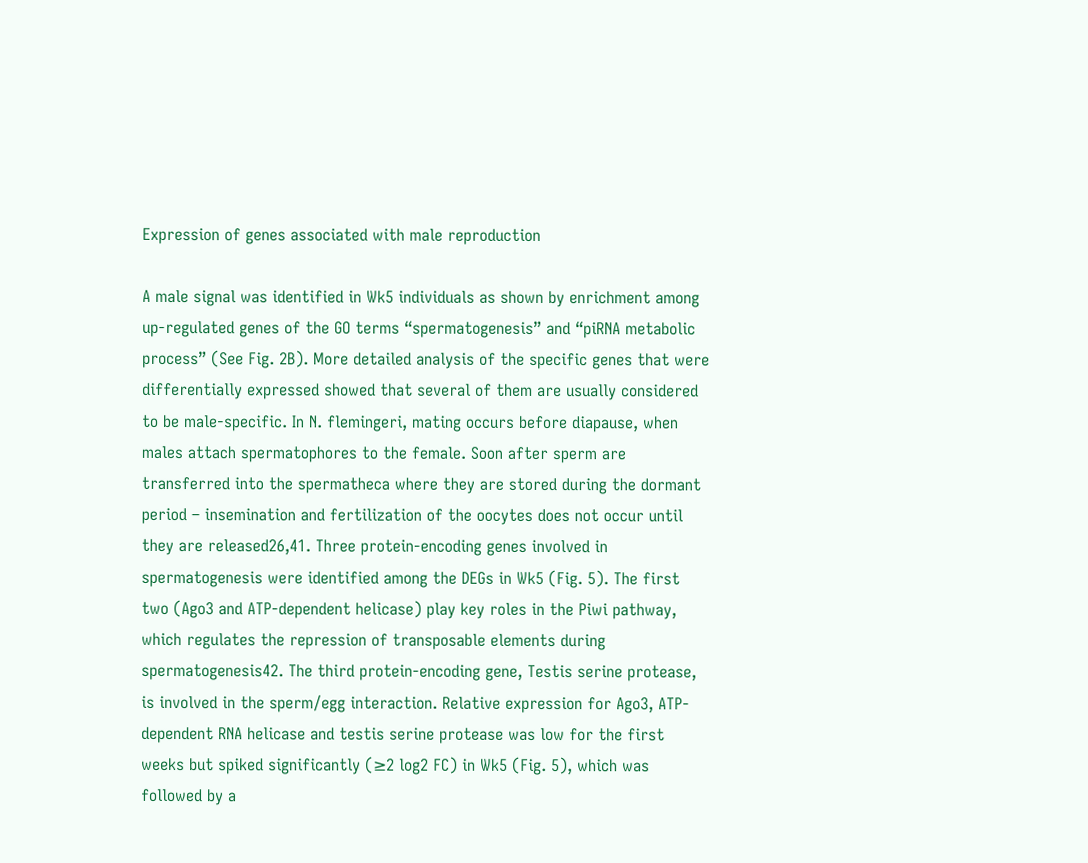Expression of genes associated with male reproduction

A male signal was identified in Wk5 individuals as shown by enrichment among up-regulated genes of the GO terms “spermatogenesis” and “piRNA metabolic process” (See Fig. 2B). More detailed analysis of the specific genes that were differentially expressed showed that several of them are usually considered to be male-specific. In N. flemingeri, mating occurs before diapause, when males attach spermatophores to the female. Soon after sperm are transferred into the spermatheca where they are stored during the dormant period – insemination and fertilization of the oocytes does not occur until they are released26,41. Three protein-encoding genes involved in spermatogenesis were identified among the DEGs in Wk5 (Fig. 5). The first two (Ago3 and ATP-dependent helicase) play key roles in the Piwi pathway, which regulates the repression of transposable elements during spermatogenesis42. The third protein-encoding gene, Testis serine protease, is involved in the sperm/egg interaction. Relative expression for Ago3, ATP-dependent RNA helicase and testis serine protease was low for the first weeks but spiked significantly (≥2 log2 FC) in Wk5 (Fig. 5), which was followed by a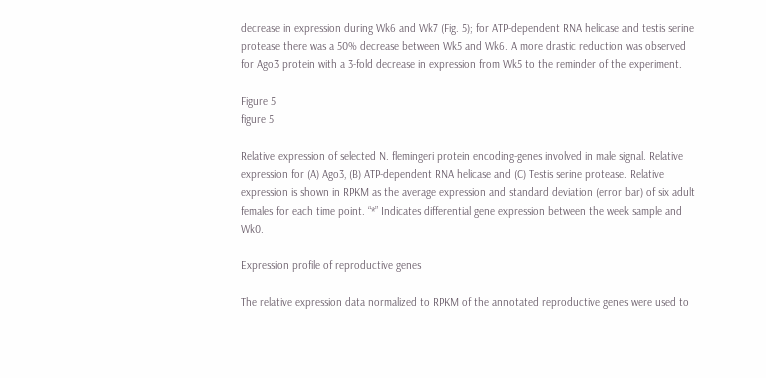decrease in expression during Wk6 and Wk7 (Fig. 5); for ATP-dependent RNA helicase and testis serine protease there was a 50% decrease between Wk5 and Wk6. A more drastic reduction was observed for Ago3 protein with a 3-fold decrease in expression from Wk5 to the reminder of the experiment.

Figure 5
figure 5

Relative expression of selected N. flemingeri protein encoding-genes involved in male signal. Relative expression for (A) Ago3, (B) ATP-dependent RNA helicase and (C) Testis serine protease. Relative expression is shown in RPKM as the average expression and standard deviation (error bar) of six adult females for each time point. “*” Indicates differential gene expression between the week sample and Wk0.

Expression profile of reproductive genes

The relative expression data normalized to RPKM of the annotated reproductive genes were used to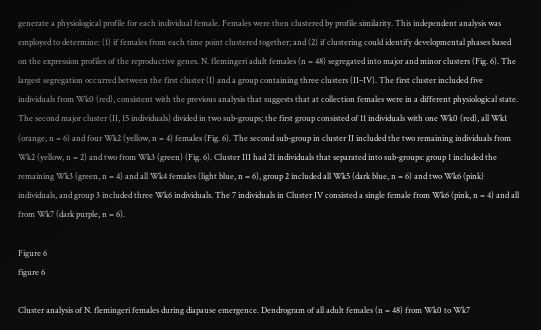generate a physiological profile for each individual female. Females were then clustered by profile similarity. This independent analysis was employed to determine: (1) if females from each time point clustered together; and (2) if clustering could identify developmental phases based on the expression profiles of the reproductive genes. N. flemingeri adult females (n = 48) segregated into major and minor clusters (Fig. 6). The largest segregation occurred between the first cluster (I) and a group containing three clusters (II–IV). The first cluster included five individuals from Wk0 (red), consistent with the previous analysis that suggests that at collection females were in a different physiological state. The second major cluster (II, 15 individuals) divided in two sub-groups; the first group consisted of 11 individuals with one Wk0 (red), all Wk1 (orange, n = 6) and four Wk2 (yellow, n = 4) females (Fig. 6). The second sub-group in cluster II included the two remaining individuals from Wk2 (yellow, n = 2) and two from Wk3 (green) (Fig. 6). Cluster III had 21 individuals that separated into sub-groups: group 1 included the remaining Wk3 (green, n = 4) and all Wk4 females (light blue, n = 6), group 2 included all Wk5 (dark blue, n = 6) and two Wk6 (pink) individuals, and group 3 included three Wk6 individuals. The 7 individuals in Cluster IV consisted a single female from Wk6 (pink, n = 4) and all from Wk7 (dark purple, n = 6).

Figure 6
figure 6

Cluster analysis of N. flemingeri females during diapause emergence. Dendrogram of all adult females (n = 48) from Wk0 to Wk7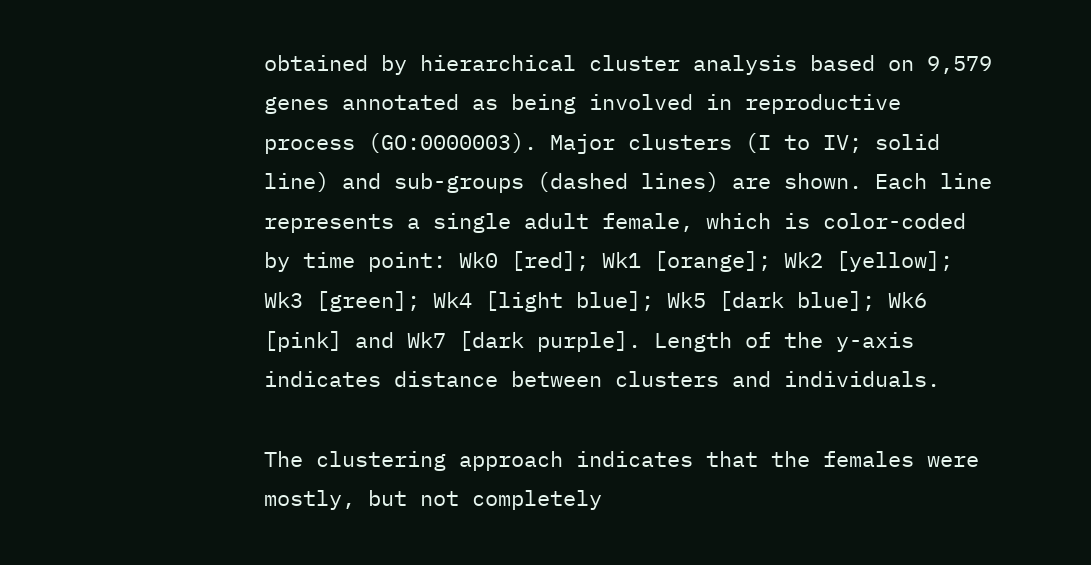obtained by hierarchical cluster analysis based on 9,579 genes annotated as being involved in reproductive process (GO:0000003). Major clusters (I to IV; solid line) and sub-groups (dashed lines) are shown. Each line represents a single adult female, which is color-coded by time point: Wk0 [red]; Wk1 [orange]; Wk2 [yellow]; Wk3 [green]; Wk4 [light blue]; Wk5 [dark blue]; Wk6 [pink] and Wk7 [dark purple]. Length of the y-axis indicates distance between clusters and individuals.

The clustering approach indicates that the females were mostly, but not completely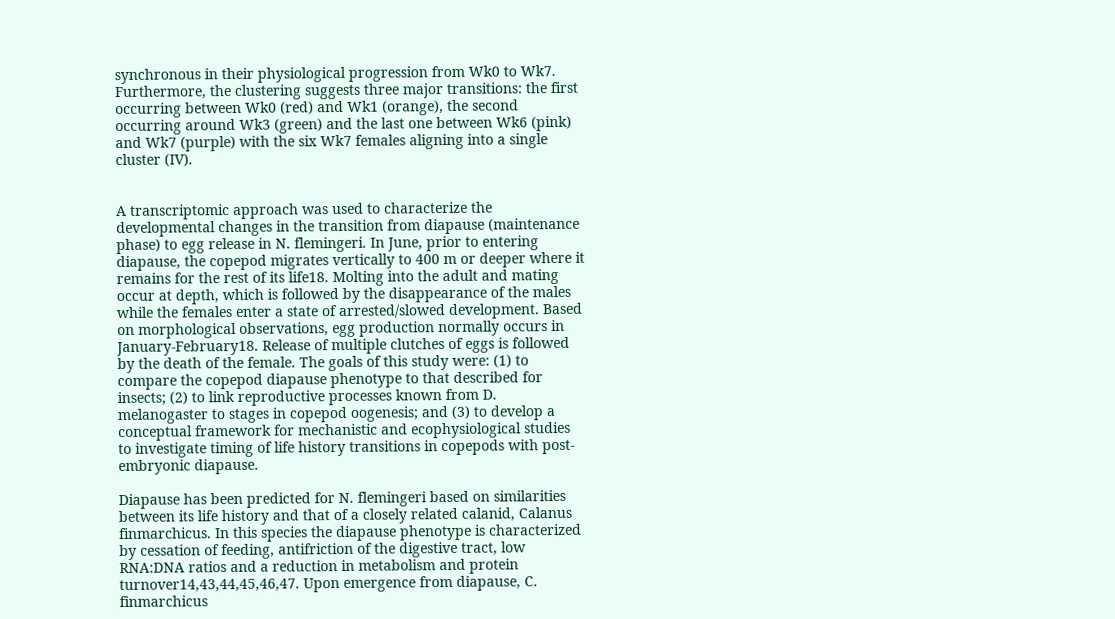synchronous in their physiological progression from Wk0 to Wk7. Furthermore, the clustering suggests three major transitions: the first occurring between Wk0 (red) and Wk1 (orange), the second occurring around Wk3 (green) and the last one between Wk6 (pink) and Wk7 (purple) with the six Wk7 females aligning into a single cluster (IV).


A transcriptomic approach was used to characterize the developmental changes in the transition from diapause (maintenance phase) to egg release in N. flemingeri. In June, prior to entering diapause, the copepod migrates vertically to 400 m or deeper where it remains for the rest of its life18. Molting into the adult and mating occur at depth, which is followed by the disappearance of the males while the females enter a state of arrested/slowed development. Based on morphological observations, egg production normally occurs in January-February18. Release of multiple clutches of eggs is followed by the death of the female. The goals of this study were: (1) to compare the copepod diapause phenotype to that described for insects; (2) to link reproductive processes known from D. melanogaster to stages in copepod oogenesis; and (3) to develop a conceptual framework for mechanistic and ecophysiological studies to investigate timing of life history transitions in copepods with post-embryonic diapause.

Diapause has been predicted for N. flemingeri based on similarities between its life history and that of a closely related calanid, Calanus finmarchicus. In this species the diapause phenotype is characterized by cessation of feeding, antifriction of the digestive tract, low RNA:DNA ratios and a reduction in metabolism and protein turnover14,43,44,45,46,47. Upon emergence from diapause, C. finmarchicus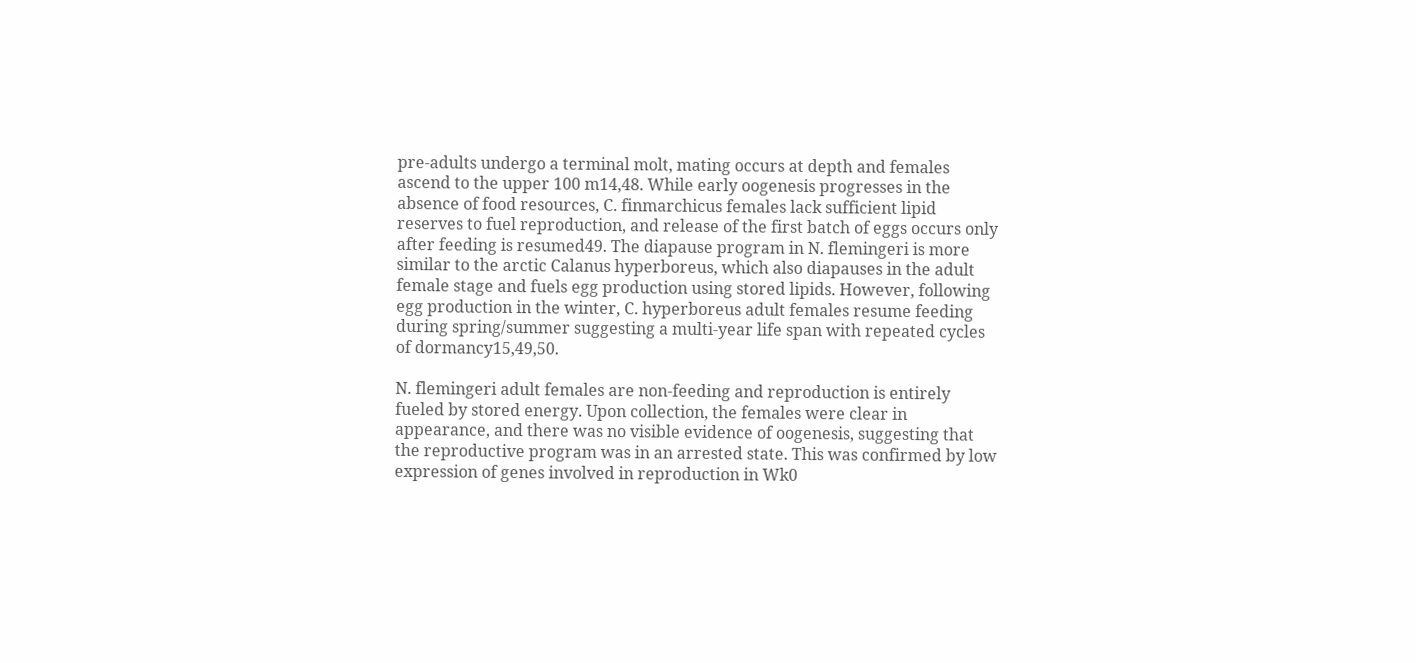pre-adults undergo a terminal molt, mating occurs at depth and females ascend to the upper 100 m14,48. While early oogenesis progresses in the absence of food resources, C. finmarchicus females lack sufficient lipid reserves to fuel reproduction, and release of the first batch of eggs occurs only after feeding is resumed49. The diapause program in N. flemingeri is more similar to the arctic Calanus hyperboreus, which also diapauses in the adult female stage and fuels egg production using stored lipids. However, following egg production in the winter, C. hyperboreus adult females resume feeding during spring/summer suggesting a multi-year life span with repeated cycles of dormancy15,49,50.

N. flemingeri adult females are non-feeding and reproduction is entirely fueled by stored energy. Upon collection, the females were clear in appearance, and there was no visible evidence of oogenesis, suggesting that the reproductive program was in an arrested state. This was confirmed by low expression of genes involved in reproduction in Wk0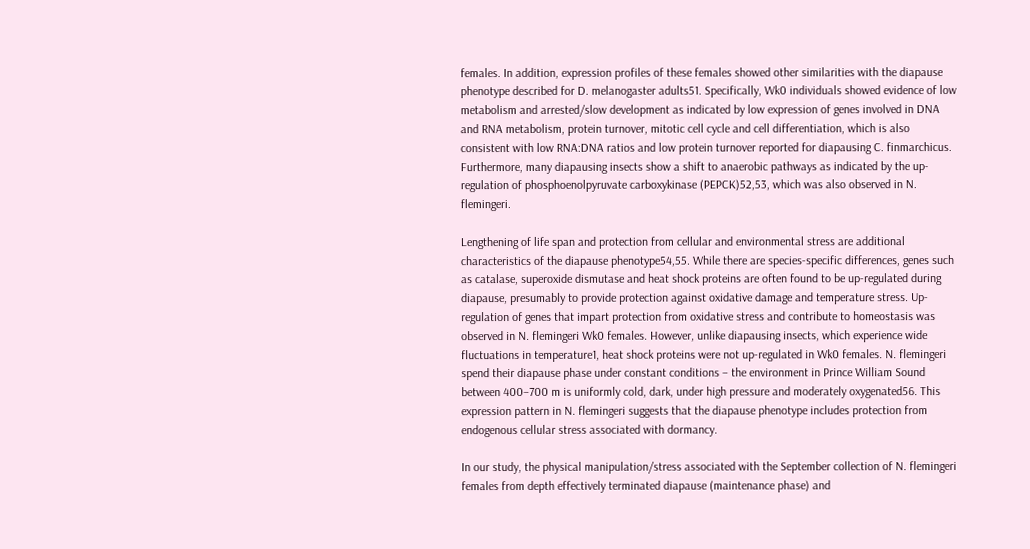females. In addition, expression profiles of these females showed other similarities with the diapause phenotype described for D. melanogaster adults51. Specifically, Wk0 individuals showed evidence of low metabolism and arrested/slow development as indicated by low expression of genes involved in DNA and RNA metabolism, protein turnover, mitotic cell cycle and cell differentiation, which is also consistent with low RNA:DNA ratios and low protein turnover reported for diapausing C. finmarchicus. Furthermore, many diapausing insects show a shift to anaerobic pathways as indicated by the up-regulation of phosphoenolpyruvate carboxykinase (PEPCK)52,53, which was also observed in N. flemingeri.

Lengthening of life span and protection from cellular and environmental stress are additional characteristics of the diapause phenotype54,55. While there are species-specific differences, genes such as catalase, superoxide dismutase and heat shock proteins are often found to be up-regulated during diapause, presumably to provide protection against oxidative damage and temperature stress. Up-regulation of genes that impart protection from oxidative stress and contribute to homeostasis was observed in N. flemingeri Wk0 females. However, unlike diapausing insects, which experience wide fluctuations in temperature1, heat shock proteins were not up-regulated in Wk0 females. N. flemingeri spend their diapause phase under constant conditions – the environment in Prince William Sound between 400–700 m is uniformly cold, dark, under high pressure and moderately oxygenated56. This expression pattern in N. flemingeri suggests that the diapause phenotype includes protection from endogenous cellular stress associated with dormancy.

In our study, the physical manipulation/stress associated with the September collection of N. flemingeri females from depth effectively terminated diapause (maintenance phase) and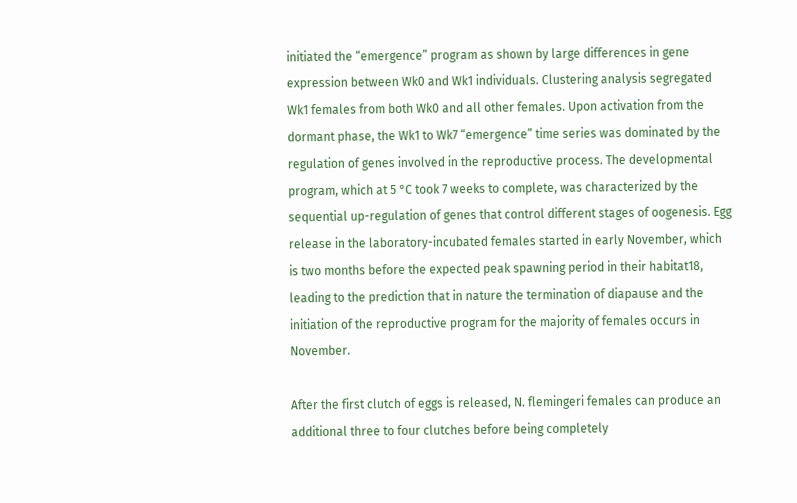initiated the “emergence” program as shown by large differences in gene expression between Wk0 and Wk1 individuals. Clustering analysis segregated Wk1 females from both Wk0 and all other females. Upon activation from the dormant phase, the Wk1 to Wk7 “emergence” time series was dominated by the regulation of genes involved in the reproductive process. The developmental program, which at 5 °C took 7 weeks to complete, was characterized by the sequential up-regulation of genes that control different stages of oogenesis. Egg release in the laboratory-incubated females started in early November, which is two months before the expected peak spawning period in their habitat18, leading to the prediction that in nature the termination of diapause and the initiation of the reproductive program for the majority of females occurs in November.

After the first clutch of eggs is released, N. flemingeri females can produce an additional three to four clutches before being completely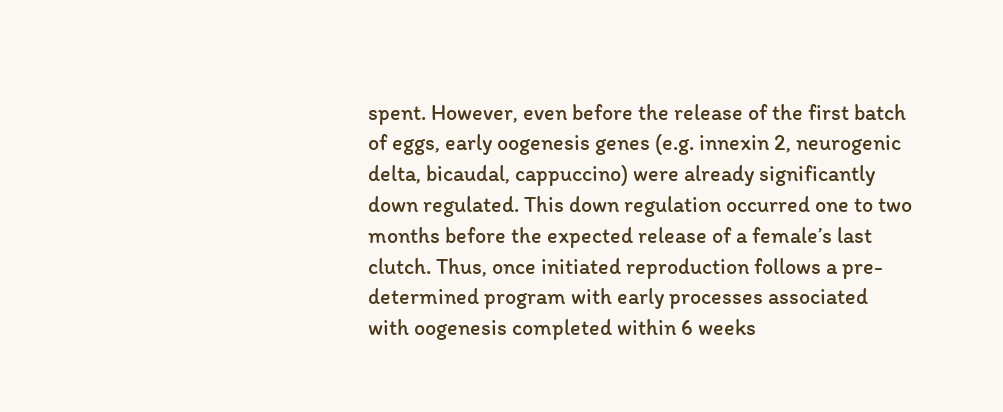spent. However, even before the release of the first batch of eggs, early oogenesis genes (e.g. innexin 2, neurogenic delta, bicaudal, cappuccino) were already significantly down regulated. This down regulation occurred one to two months before the expected release of a female’s last clutch. Thus, once initiated reproduction follows a pre-determined program with early processes associated with oogenesis completed within 6 weeks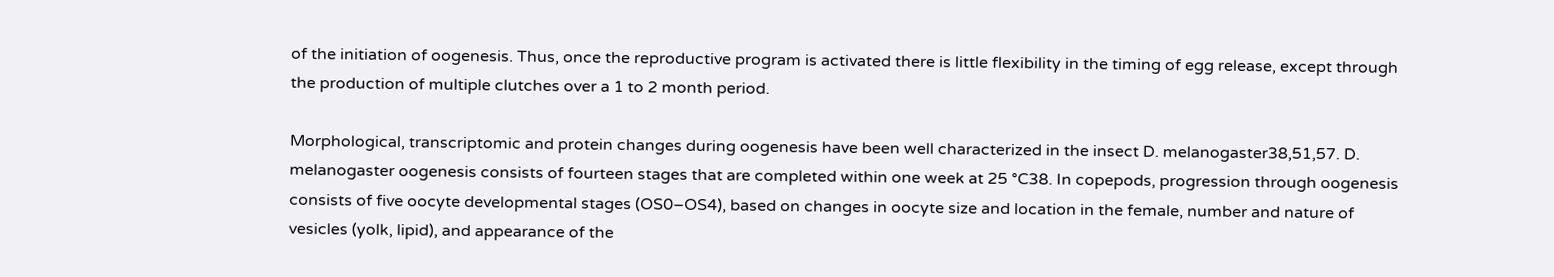of the initiation of oogenesis. Thus, once the reproductive program is activated there is little flexibility in the timing of egg release, except through the production of multiple clutches over a 1 to 2 month period.

Morphological, transcriptomic and protein changes during oogenesis have been well characterized in the insect D. melanogaster38,51,57. D. melanogaster oogenesis consists of fourteen stages that are completed within one week at 25 °C38. In copepods, progression through oogenesis consists of five oocyte developmental stages (OS0–OS4), based on changes in oocyte size and location in the female, number and nature of vesicles (yolk, lipid), and appearance of the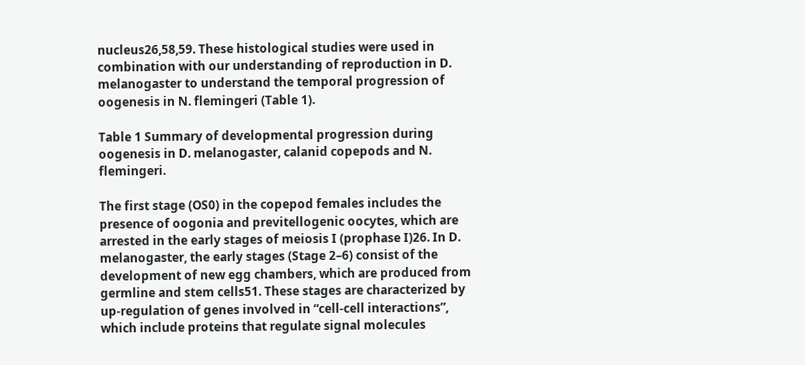nucleus26,58,59. These histological studies were used in combination with our understanding of reproduction in D. melanogaster to understand the temporal progression of oogenesis in N. flemingeri (Table 1).

Table 1 Summary of developmental progression during oogenesis in D. melanogaster, calanid copepods and N. flemingeri.

The first stage (OS0) in the copepod females includes the presence of oogonia and previtellogenic oocytes, which are arrested in the early stages of meiosis I (prophase I)26. In D. melanogaster, the early stages (Stage 2–6) consist of the development of new egg chambers, which are produced from germline and stem cells51. These stages are characterized by up-regulation of genes involved in “cell-cell interactions”, which include proteins that regulate signal molecules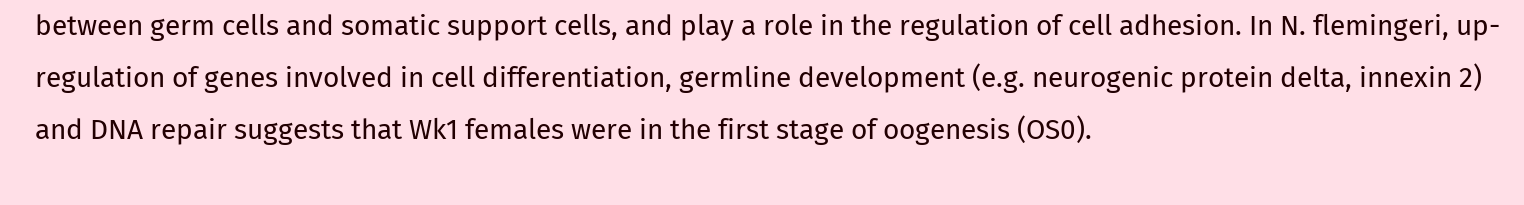between germ cells and somatic support cells, and play a role in the regulation of cell adhesion. In N. flemingeri, up-regulation of genes involved in cell differentiation, germline development (e.g. neurogenic protein delta, innexin 2) and DNA repair suggests that Wk1 females were in the first stage of oogenesis (OS0).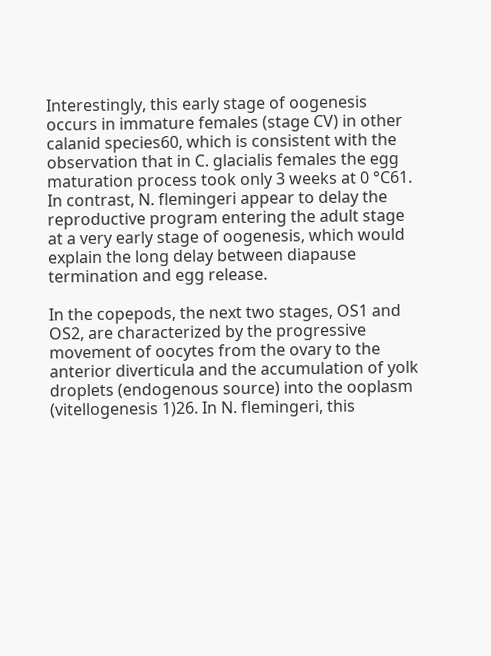Interestingly, this early stage of oogenesis occurs in immature females (stage CV) in other calanid species60, which is consistent with the observation that in C. glacialis females the egg maturation process took only 3 weeks at 0 °C61. In contrast, N. flemingeri appear to delay the reproductive program entering the adult stage at a very early stage of oogenesis, which would explain the long delay between diapause termination and egg release.

In the copepods, the next two stages, OS1 and OS2, are characterized by the progressive movement of oocytes from the ovary to the anterior diverticula and the accumulation of yolk droplets (endogenous source) into the ooplasm (vitellogenesis 1)26. In N. flemingeri, this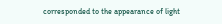corresponded to the appearance of light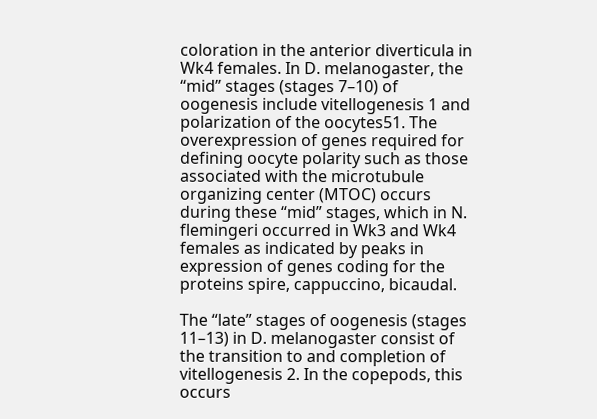coloration in the anterior diverticula in Wk4 females. In D. melanogaster, the “mid” stages (stages 7–10) of oogenesis include vitellogenesis 1 and polarization of the oocytes51. The overexpression of genes required for defining oocyte polarity such as those associated with the microtubule organizing center (MTOC) occurs during these “mid” stages, which in N. flemingeri occurred in Wk3 and Wk4 females as indicated by peaks in expression of genes coding for the proteins spire, cappuccino, bicaudal.

The “late” stages of oogenesis (stages 11–13) in D. melanogaster consist of the transition to and completion of vitellogenesis 2. In the copepods, this occurs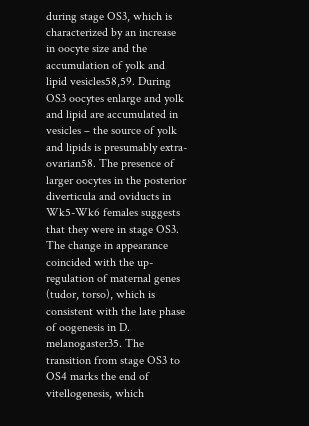during stage OS3, which is characterized by an increase in oocyte size and the accumulation of yolk and lipid vesicles58,59. During OS3 oocytes enlarge and yolk and lipid are accumulated in vesicles – the source of yolk and lipids is presumably extra-ovarian58. The presence of larger oocytes in the posterior diverticula and oviducts in Wk5-Wk6 females suggests that they were in stage OS3. The change in appearance coincided with the up-regulation of maternal genes (tudor, torso), which is consistent with the late phase of oogenesis in D. melanogaster35. The transition from stage OS3 to OS4 marks the end of vitellogenesis, which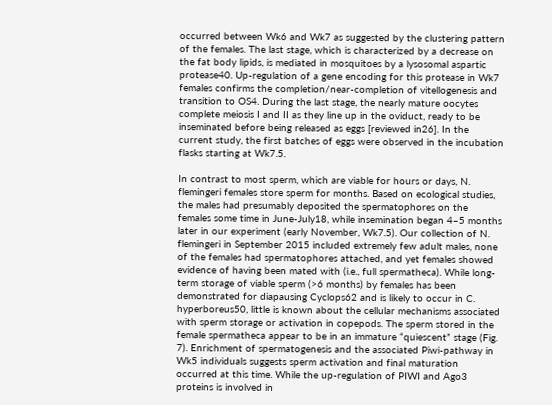occurred between Wk6 and Wk7 as suggested by the clustering pattern of the females. The last stage, which is characterized by a decrease on the fat body lipids, is mediated in mosquitoes by a lysosomal aspartic protease40. Up-regulation of a gene encoding for this protease in Wk7 females confirms the completion/near-completion of vitellogenesis and transition to OS4. During the last stage, the nearly mature oocytes complete meiosis I and II as they line up in the oviduct, ready to be inseminated before being released as eggs [reviewed in26]. In the current study, the first batches of eggs were observed in the incubation flasks starting at Wk7.5.

In contrast to most sperm, which are viable for hours or days, N. flemingeri females store sperm for months. Based on ecological studies, the males had presumably deposited the spermatophores on the females some time in June-July18, while insemination began 4–5 months later in our experiment (early November, Wk7.5). Our collection of N. flemingeri in September 2015 included extremely few adult males, none of the females had spermatophores attached, and yet females showed evidence of having been mated with (i.e., full spermatheca). While long-term storage of viable sperm (>6 months) by females has been demonstrated for diapausing Cyclops62 and is likely to occur in C. hyperboreus50, little is known about the cellular mechanisms associated with sperm storage or activation in copepods. The sperm stored in the female spermatheca appear to be in an immature “quiescent” stage (Fig. 7). Enrichment of spermatogenesis and the associated Piwi-pathway in Wk5 individuals suggests sperm activation and final maturation occurred at this time. While the up-regulation of PIWI and Ago3 proteins is involved in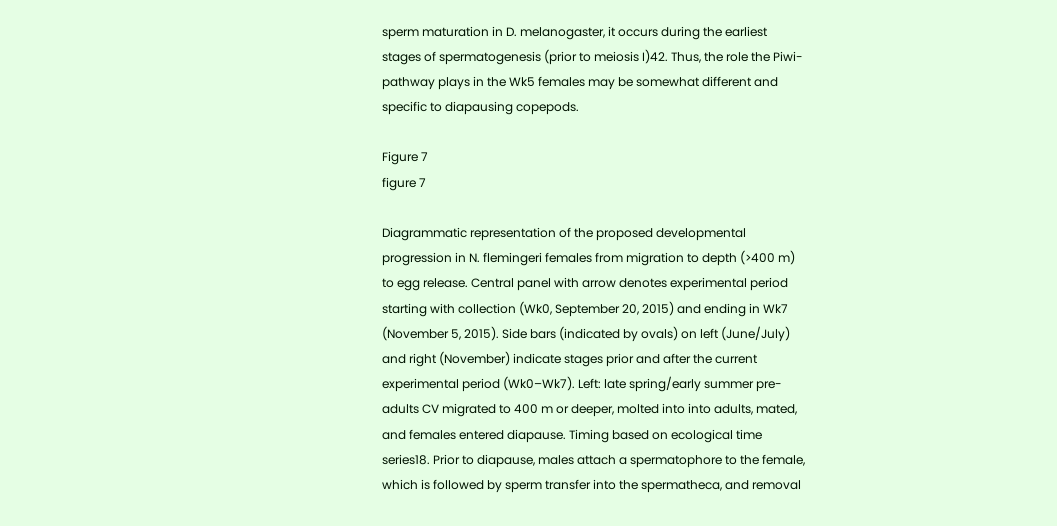sperm maturation in D. melanogaster, it occurs during the earliest stages of spermatogenesis (prior to meiosis I)42. Thus, the role the Piwi-pathway plays in the Wk5 females may be somewhat different and specific to diapausing copepods.

Figure 7
figure 7

Diagrammatic representation of the proposed developmental progression in N. flemingeri females from migration to depth (>400 m) to egg release. Central panel with arrow denotes experimental period starting with collection (Wk0, September 20, 2015) and ending in Wk7 (November 5, 2015). Side bars (indicated by ovals) on left (June/July) and right (November) indicate stages prior and after the current experimental period (Wk0–Wk7). Left: late spring/early summer pre-adults CV migrated to 400 m or deeper, molted into into adults, mated, and females entered diapause. Timing based on ecological time series18. Prior to diapause, males attach a spermatophore to the female, which is followed by sperm transfer into the spermatheca, and removal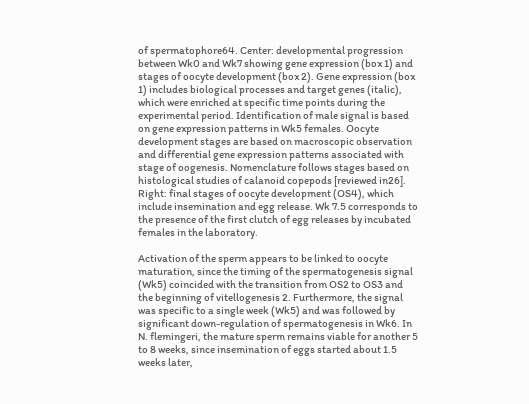of spermatophore64. Center: developmental progression between Wk0 and Wk7 showing gene expression (box 1) and stages of oocyte development (box 2). Gene expression (box 1) includes biological processes and target genes (italic), which were enriched at specific time points during the experimental period. Identification of male signal is based on gene expression patterns in Wk5 females. Oocyte development stages are based on macroscopic observation and differential gene expression patterns associated with stage of oogenesis. Nomenclature follows stages based on histological studies of calanoid copepods [reviewed in26]. Right: final stages of oocyte development (OS4), which include insemination and egg release. Wk 7.5 corresponds to the presence of the first clutch of egg releases by incubated females in the laboratory.

Activation of the sperm appears to be linked to oocyte maturation, since the timing of the spermatogenesis signal (Wk5) coincided with the transition from OS2 to OS3 and the beginning of vitellogenesis 2. Furthermore, the signal was specific to a single week (Wk5) and was followed by significant down-regulation of spermatogenesis in Wk6. In N. flemingeri, the mature sperm remains viable for another 5 to 8 weeks, since insemination of eggs started about 1.5 weeks later,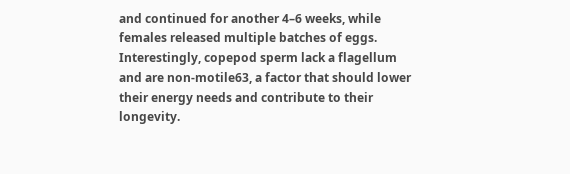and continued for another 4–6 weeks, while females released multiple batches of eggs. Interestingly, copepod sperm lack a flagellum and are non-motile63, a factor that should lower their energy needs and contribute to their longevity.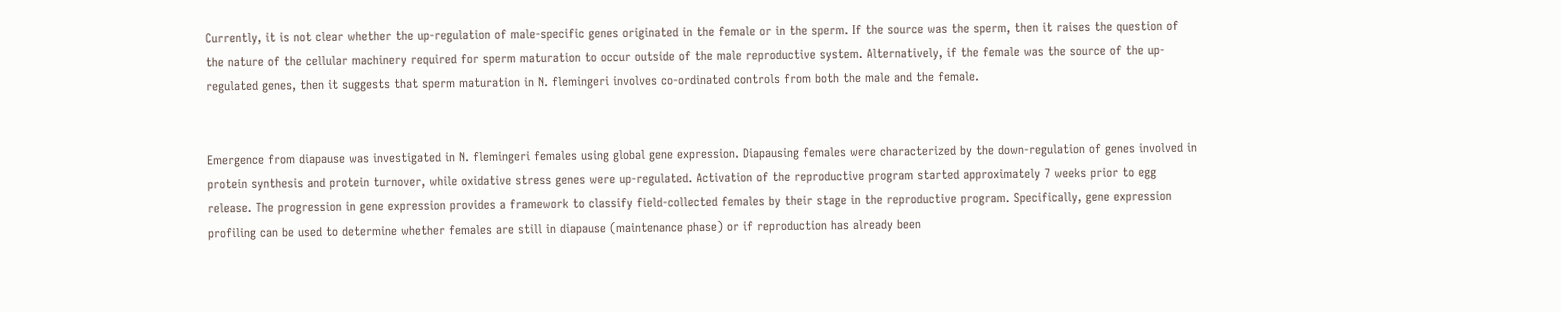Currently, it is not clear whether the up-regulation of male-specific genes originated in the female or in the sperm. If the source was the sperm, then it raises the question of the nature of the cellular machinery required for sperm maturation to occur outside of the male reproductive system. Alternatively, if the female was the source of the up-regulated genes, then it suggests that sperm maturation in N. flemingeri involves co-ordinated controls from both the male and the female.


Emergence from diapause was investigated in N. flemingeri females using global gene expression. Diapausing females were characterized by the down-regulation of genes involved in protein synthesis and protein turnover, while oxidative stress genes were up-regulated. Activation of the reproductive program started approximately 7 weeks prior to egg release. The progression in gene expression provides a framework to classify field-collected females by their stage in the reproductive program. Specifically, gene expression profiling can be used to determine whether females are still in diapause (maintenance phase) or if reproduction has already been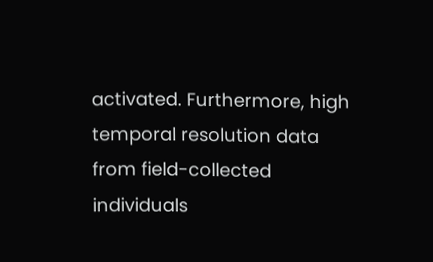activated. Furthermore, high temporal resolution data from field-collected individuals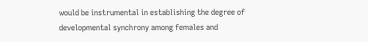would be instrumental in establishing the degree of developmental synchrony among females and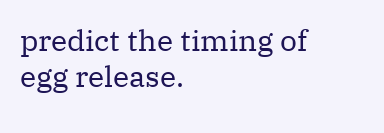predict the timing of egg release.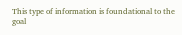This type of information is foundational to the goal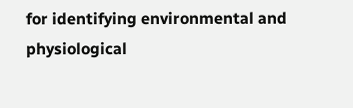for identifying environmental and physiological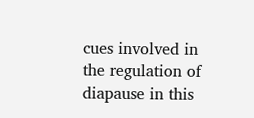cues involved in the regulation of diapause in this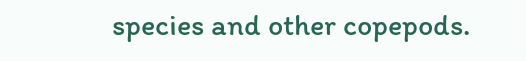species and other copepods.